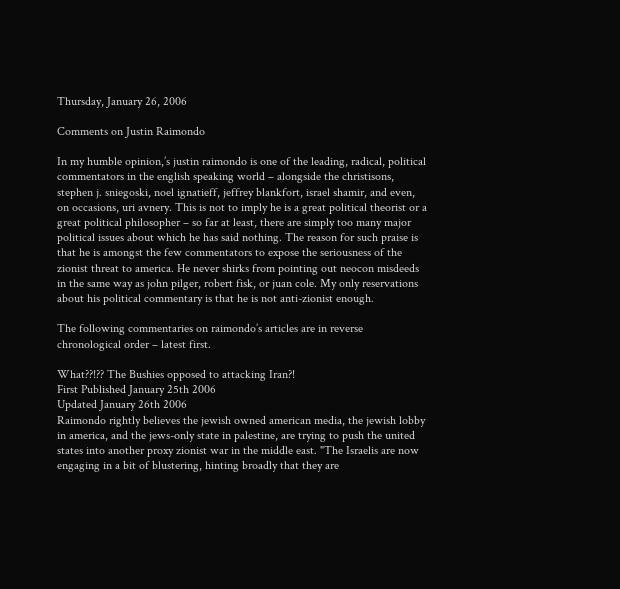Thursday, January 26, 2006

Comments on Justin Raimondo

In my humble opinion,’s justin raimondo is one of the leading, radical, political commentators in the english speaking world – alongside the christisons, stephen j. sniegoski, noel ignatieff, jeffrey blankfort, israel shamir, and even, on occasions, uri avnery. This is not to imply he is a great political theorist or a great political philosopher – so far at least, there are simply too many major political issues about which he has said nothing. The reason for such praise is that he is amongst the few commentators to expose the seriousness of the zionist threat to america. He never shirks from pointing out neocon misdeeds in the same way as john pilger, robert fisk, or juan cole. My only reservations about his political commentary is that he is not anti-zionist enough.

The following commentaries on raimondo’s articles are in reverse chronological order – latest first.

What??!?? The Bushies opposed to attacking Iran?!
First Published January 25th 2006
Updated January 26th 2006
Raimondo rightly believes the jewish owned american media, the jewish lobby in america, and the jews-only state in palestine, are trying to push the united states into another proxy zionist war in the middle east. "The Israelis are now engaging in a bit of blustering, hinting broadly that they are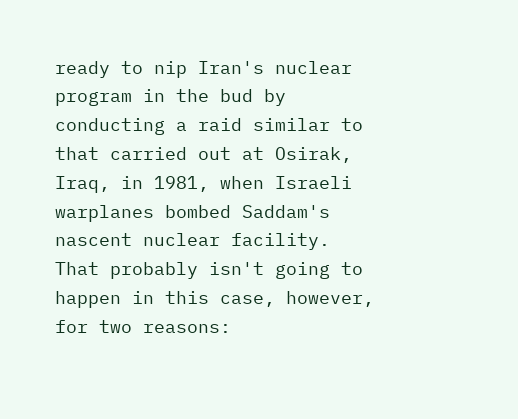ready to nip Iran's nuclear program in the bud by conducting a raid similar to that carried out at Osirak, Iraq, in 1981, when Israeli warplanes bombed Saddam's nascent nuclear facility. That probably isn't going to happen in this case, however, for two reasons: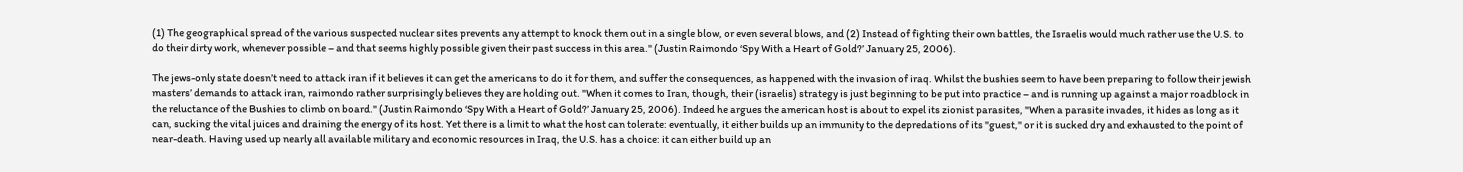(1) The geographical spread of the various suspected nuclear sites prevents any attempt to knock them out in a single blow, or even several blows, and (2) Instead of fighting their own battles, the Israelis would much rather use the U.S. to do their dirty work, whenever possible – and that seems highly possible given their past success in this area." (Justin Raimondo ‘Spy With a Heart of Gold?’ January 25, 2006).

The jews-only state doesn’t need to attack iran if it believes it can get the americans to do it for them, and suffer the consequences, as happened with the invasion of iraq. Whilst the bushies seem to have been preparing to follow their jewish masters’ demands to attack iran, raimondo rather surprisingly believes they are holding out. "When it comes to Iran, though, their (israelis) strategy is just beginning to be put into practice – and is running up against a major roadblock in the reluctance of the Bushies to climb on board." (Justin Raimondo ‘Spy With a Heart of Gold?’ January 25, 2006). Indeed he argues the american host is about to expel its zionist parasites, "When a parasite invades, it hides as long as it can, sucking the vital juices and draining the energy of its host. Yet there is a limit to what the host can tolerate: eventually, it either builds up an immunity to the depredations of its "guest," or it is sucked dry and exhausted to the point of near-death. Having used up nearly all available military and economic resources in Iraq, the U.S. has a choice: it can either build up an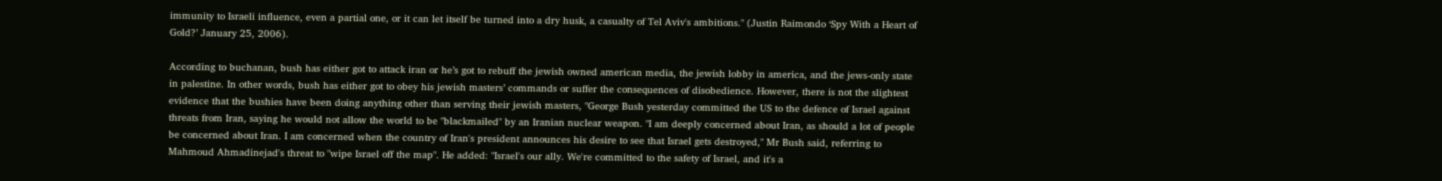immunity to Israeli influence, even a partial one, or it can let itself be turned into a dry husk, a casualty of Tel Aviv's ambitions." (Justin Raimondo ‘Spy With a Heart of Gold?’ January 25, 2006).

According to buchanan, bush has either got to attack iran or he’s got to rebuff the jewish owned american media, the jewish lobby in america, and the jews-only state in palestine. In other words, bush has either got to obey his jewish masters’ commands or suffer the consequences of disobedience. However, there is not the slightest evidence that the bushies have been doing anything other than serving their jewish masters, "George Bush yesterday committed the US to the defence of Israel against threats from Iran, saying he would not allow the world to be "blackmailed" by an Iranian nuclear weapon. "I am deeply concerned about Iran, as should a lot of people be concerned about Iran. I am concerned when the country of Iran's president announces his desire to see that Israel gets destroyed," Mr Bush said, referring to Mahmoud Ahmadinejad's threat to "wipe Israel off the map". He added: "Israel's our ally. We're committed to the safety of Israel, and it's a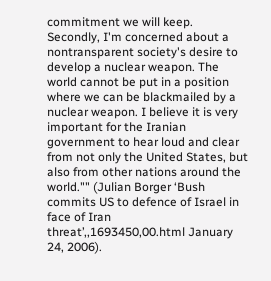commitment we will keep. Secondly, I'm concerned about a nontransparent society's desire to develop a nuclear weapon. The world cannot be put in a position where we can be blackmailed by a nuclear weapon. I believe it is very important for the Iranian government to hear loud and clear from not only the United States, but also from other nations around the world."" (Julian Borger ‘Bush commits US to defence of Israel in face of Iran threat’,,1693450,00.html January 24, 2006).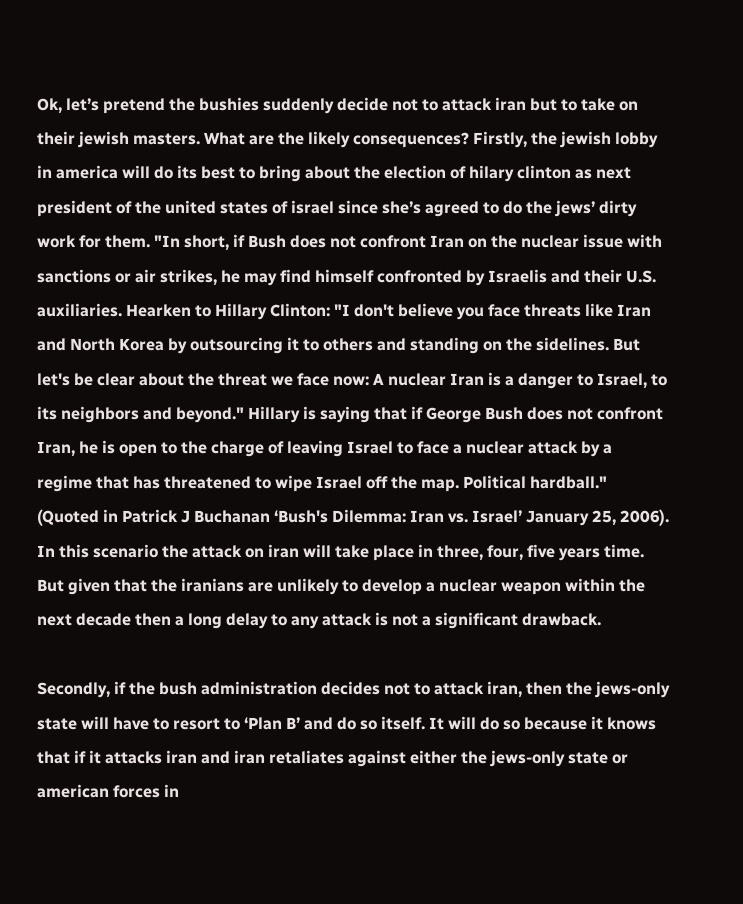Ok, let’s pretend the bushies suddenly decide not to attack iran but to take on their jewish masters. What are the likely consequences? Firstly, the jewish lobby in america will do its best to bring about the election of hilary clinton as next president of the united states of israel since she’s agreed to do the jews’ dirty work for them. "In short, if Bush does not confront Iran on the nuclear issue with sanctions or air strikes, he may find himself confronted by Israelis and their U.S. auxiliaries. Hearken to Hillary Clinton: "I don't believe you face threats like Iran and North Korea by outsourcing it to others and standing on the sidelines. But let's be clear about the threat we face now: A nuclear Iran is a danger to Israel, to its neighbors and beyond." Hillary is saying that if George Bush does not confront Iran, he is open to the charge of leaving Israel to face a nuclear attack by a regime that has threatened to wipe Israel off the map. Political hardball." (Quoted in Patrick J Buchanan ‘Bush's Dilemma: Iran vs. Israel’ January 25, 2006). In this scenario the attack on iran will take place in three, four, five years time. But given that the iranians are unlikely to develop a nuclear weapon within the next decade then a long delay to any attack is not a significant drawback.

Secondly, if the bush administration decides not to attack iran, then the jews-only state will have to resort to ‘Plan B’ and do so itself. It will do so because it knows that if it attacks iran and iran retaliates against either the jews-only state or american forces in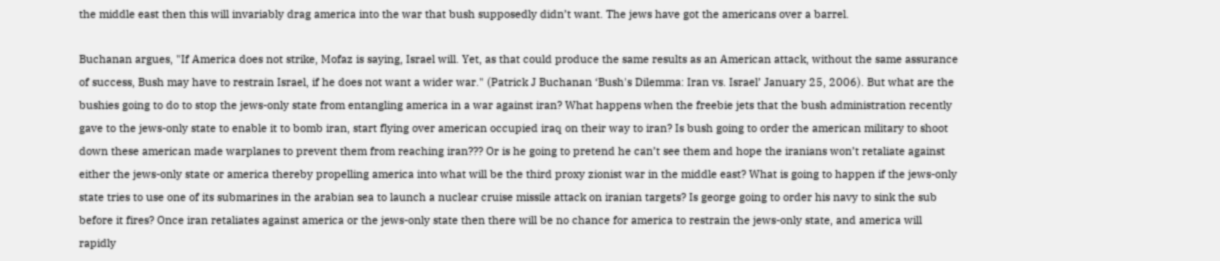the middle east then this will invariably drag america into the war that bush supposedly didn’t want. The jews have got the americans over a barrel.

Buchanan argues, "If America does not strike, Mofaz is saying, Israel will. Yet, as that could produce the same results as an American attack, without the same assurance of success, Bush may have to restrain Israel, if he does not want a wider war." (Patrick J Buchanan ‘Bush's Dilemma: Iran vs. Israel’ January 25, 2006). But what are the bushies going to do to stop the jews-only state from entangling america in a war against iran? What happens when the freebie jets that the bush administration recently gave to the jews-only state to enable it to bomb iran, start flying over american occupied iraq on their way to iran? Is bush going to order the american military to shoot down these american made warplanes to prevent them from reaching iran??? Or is he going to pretend he can’t see them and hope the iranians won’t retaliate against either the jews-only state or america thereby propelling america into what will be the third proxy zionist war in the middle east? What is going to happen if the jews-only state tries to use one of its submarines in the arabian sea to launch a nuclear cruise missile attack on iranian targets? Is george going to order his navy to sink the sub before it fires? Once iran retaliates against america or the jews-only state then there will be no chance for america to restrain the jews-only state, and america will rapidly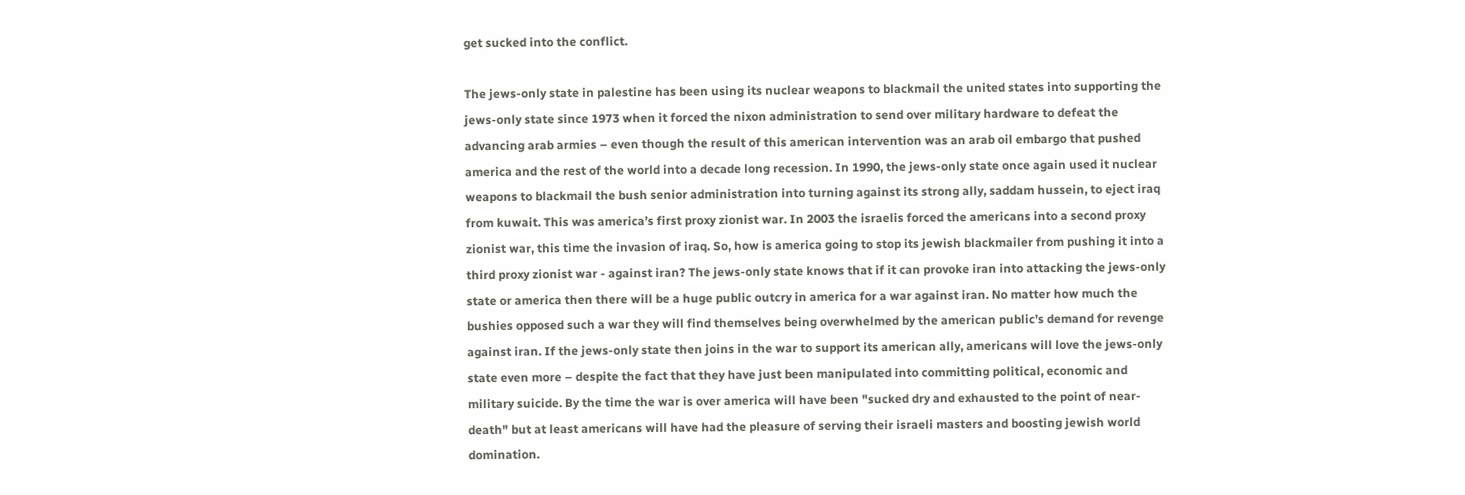get sucked into the conflict.

The jews-only state in palestine has been using its nuclear weapons to blackmail the united states into supporting the jews-only state since 1973 when it forced the nixon administration to send over military hardware to defeat the advancing arab armies – even though the result of this american intervention was an arab oil embargo that pushed america and the rest of the world into a decade long recession. In 1990, the jews-only state once again used it nuclear weapons to blackmail the bush senior administration into turning against its strong ally, saddam hussein, to eject iraq from kuwait. This was america’s first proxy zionist war. In 2003 the israelis forced the americans into a second proxy zionist war, this time the invasion of iraq. So, how is america going to stop its jewish blackmailer from pushing it into a third proxy zionist war - against iran? The jews-only state knows that if it can provoke iran into attacking the jews-only state or america then there will be a huge public outcry in america for a war against iran. No matter how much the bushies opposed such a war they will find themselves being overwhelmed by the american public’s demand for revenge against iran. If the jews-only state then joins in the war to support its american ally, americans will love the jews-only state even more – despite the fact that they have just been manipulated into committing political, economic and military suicide. By the time the war is over america will have been "sucked dry and exhausted to the point of near-death" but at least americans will have had the pleasure of serving their israeli masters and boosting jewish world domination.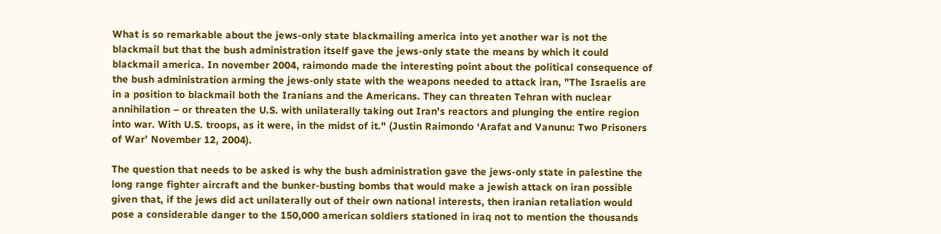What is so remarkable about the jews-only state blackmailing america into yet another war is not the blackmail but that the bush administration itself gave the jews-only state the means by which it could blackmail america. In november 2004, raimondo made the interesting point about the political consequence of the bush administration arming the jews-only state with the weapons needed to attack iran, "The Israelis are in a position to blackmail both the Iranians and the Americans. They can threaten Tehran with nuclear annihilation – or threaten the U.S. with unilaterally taking out Iran's reactors and plunging the entire region into war. With U.S. troops, as it were, in the midst of it." (Justin Raimondo ‘Arafat and Vanunu: Two Prisoners of War’ November 12, 2004).

The question that needs to be asked is why the bush administration gave the jews-only state in palestine the long range fighter aircraft and the bunker-busting bombs that would make a jewish attack on iran possible given that, if the jews did act unilaterally out of their own national interests, then iranian retaliation would pose a considerable danger to the 150,000 american soldiers stationed in iraq not to mention the thousands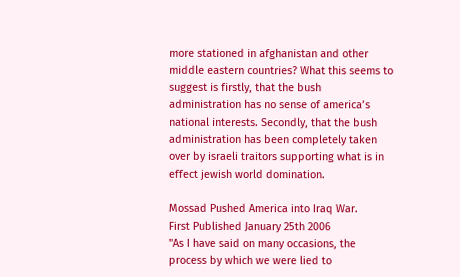more stationed in afghanistan and other middle eastern countries? What this seems to suggest is firstly, that the bush administration has no sense of america’s national interests. Secondly, that the bush administration has been completely taken over by israeli traitors supporting what is in effect jewish world domination.

Mossad Pushed America into Iraq War.
First Published January 25th 2006
"As I have said on many occasions, the process by which we were lied to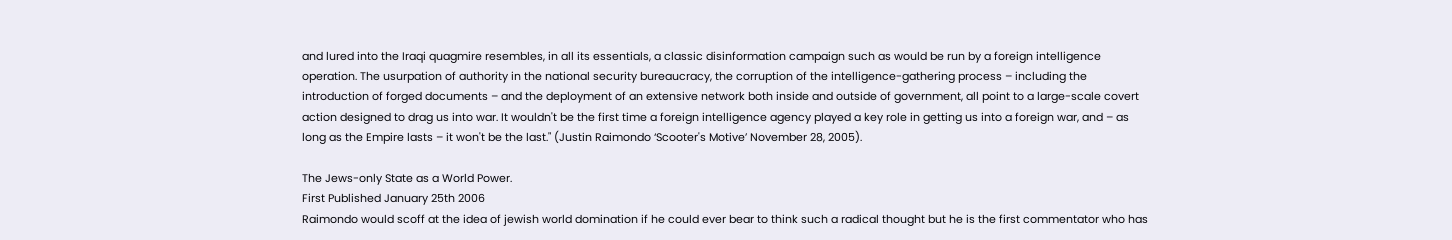and lured into the Iraqi quagmire resembles, in all its essentials, a classic disinformation campaign such as would be run by a foreign intelligence operation. The usurpation of authority in the national security bureaucracy, the corruption of the intelligence-gathering process – including the introduction of forged documents – and the deployment of an extensive network both inside and outside of government, all point to a large-scale covert action designed to drag us into war. It wouldn't be the first time a foreign intelligence agency played a key role in getting us into a foreign war, and – as long as the Empire lasts – it won't be the last." (Justin Raimondo ‘Scooter's Motive’ November 28, 2005).

The Jews-only State as a World Power.
First Published January 25th 2006
Raimondo would scoff at the idea of jewish world domination if he could ever bear to think such a radical thought but he is the first commentator who has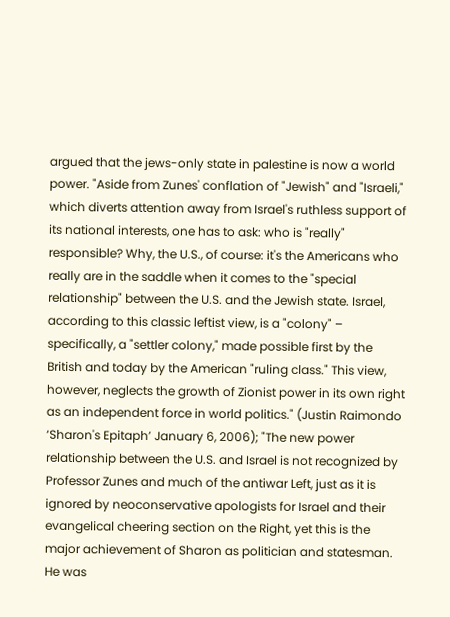argued that the jews-only state in palestine is now a world power. "Aside from Zunes' conflation of "Jewish" and "Israeli," which diverts attention away from Israel's ruthless support of its national interests, one has to ask: who is "really" responsible? Why, the U.S., of course: it's the Americans who really are in the saddle when it comes to the "special relationship" between the U.S. and the Jewish state. Israel, according to this classic leftist view, is a "colony" – specifically, a "settler colony," made possible first by the British and today by the American "ruling class." This view, however, neglects the growth of Zionist power in its own right as an independent force in world politics." (Justin Raimondo ‘Sharon's Epitaph’ January 6, 2006); "The new power relationship between the U.S. and Israel is not recognized by Professor Zunes and much of the antiwar Left, just as it is ignored by neoconservative apologists for Israel and their evangelical cheering section on the Right, yet this is the major achievement of Sharon as politician and statesman. He was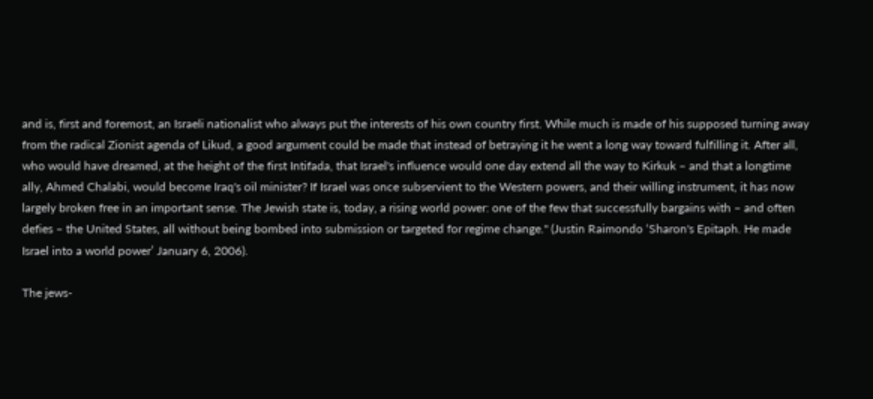and is, first and foremost, an Israeli nationalist who always put the interests of his own country first. While much is made of his supposed turning away from the radical Zionist agenda of Likud, a good argument could be made that instead of betraying it he went a long way toward fulfilling it. After all, who would have dreamed, at the height of the first Intifada, that Israel's influence would one day extend all the way to Kirkuk – and that a longtime ally, Ahmed Chalabi, would become Iraq's oil minister? If Israel was once subservient to the Western powers, and their willing instrument, it has now largely broken free in an important sense. The Jewish state is, today, a rising world power: one of the few that successfully bargains with – and often defies – the United States, all without being bombed into submission or targeted for regime change." (Justin Raimondo ‘Sharon's Epitaph. He made Israel into a world power’ January 6, 2006).

The jews-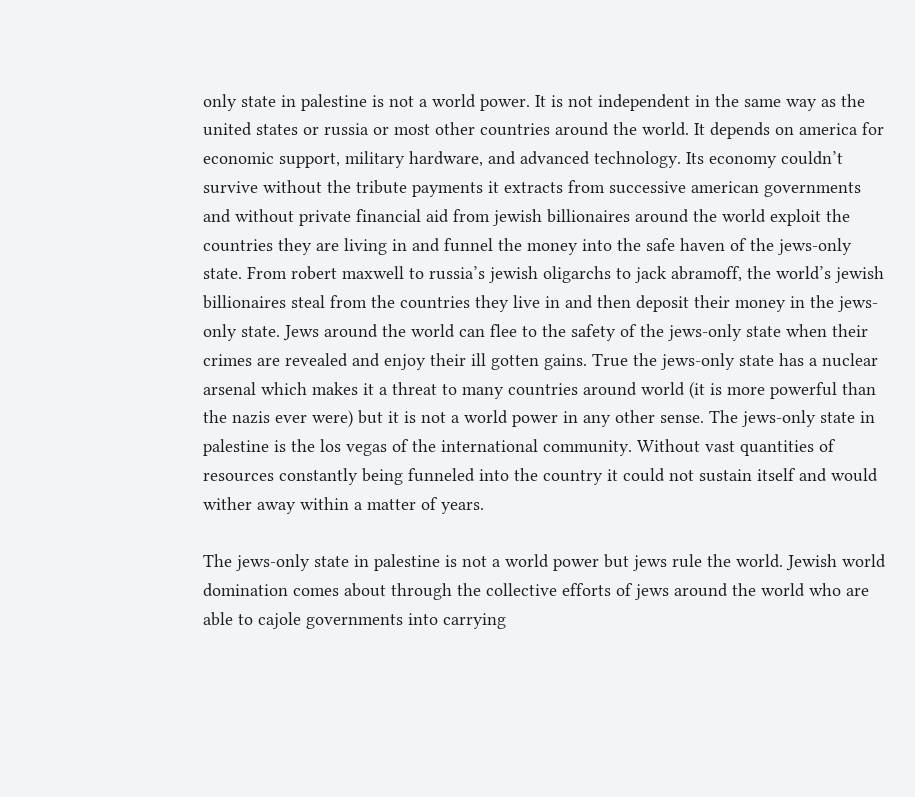only state in palestine is not a world power. It is not independent in the same way as the united states or russia or most other countries around the world. It depends on america for economic support, military hardware, and advanced technology. Its economy couldn’t survive without the tribute payments it extracts from successive american governments and without private financial aid from jewish billionaires around the world exploit the countries they are living in and funnel the money into the safe haven of the jews-only state. From robert maxwell to russia’s jewish oligarchs to jack abramoff, the world’s jewish billionaires steal from the countries they live in and then deposit their money in the jews-only state. Jews around the world can flee to the safety of the jews-only state when their crimes are revealed and enjoy their ill gotten gains. True the jews-only state has a nuclear arsenal which makes it a threat to many countries around world (it is more powerful than the nazis ever were) but it is not a world power in any other sense. The jews-only state in palestine is the los vegas of the international community. Without vast quantities of resources constantly being funneled into the country it could not sustain itself and would wither away within a matter of years.

The jews-only state in palestine is not a world power but jews rule the world. Jewish world domination comes about through the collective efforts of jews around the world who are able to cajole governments into carrying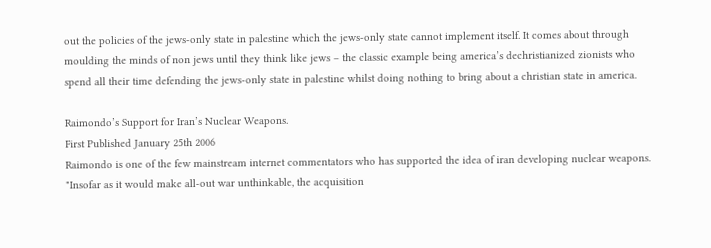out the policies of the jews-only state in palestine which the jews-only state cannot implement itself. It comes about through moulding the minds of non jews until they think like jews – the classic example being america’s dechristianized zionists who spend all their time defending the jews-only state in palestine whilst doing nothing to bring about a christian state in america.

Raimondo’s Support for Iran’s Nuclear Weapons.
First Published January 25th 2006
Raimondo is one of the few mainstream internet commentators who has supported the idea of iran developing nuclear weapons. "Insofar as it would make all-out war unthinkable, the acquisition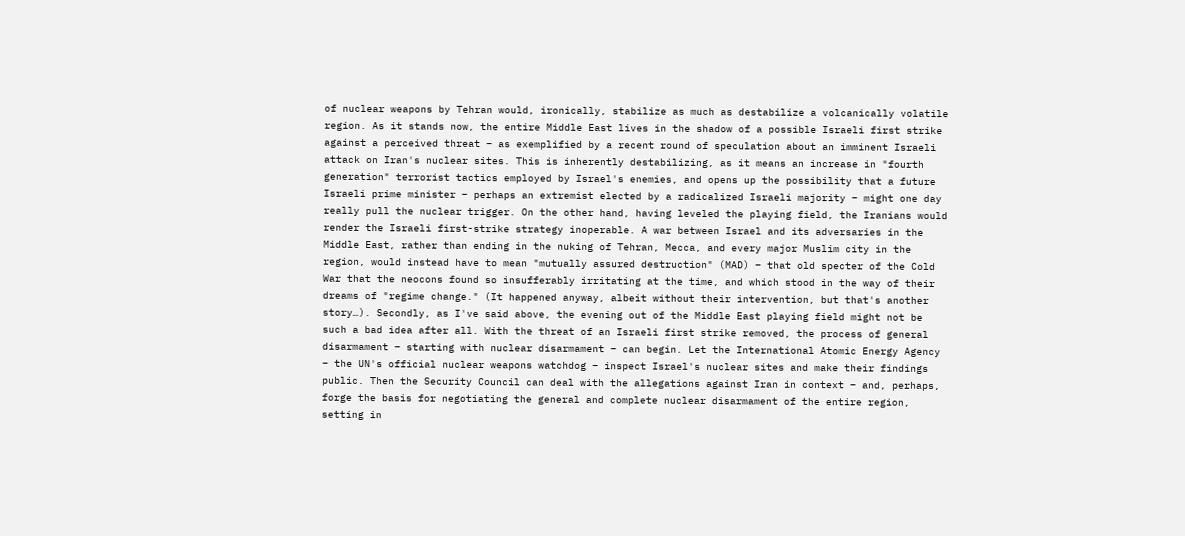of nuclear weapons by Tehran would, ironically, stabilize as much as destabilize a volcanically volatile region. As it stands now, the entire Middle East lives in the shadow of a possible Israeli first strike against a perceived threat – as exemplified by a recent round of speculation about an imminent Israeli attack on Iran's nuclear sites. This is inherently destabilizing, as it means an increase in "fourth generation" terrorist tactics employed by Israel's enemies, and opens up the possibility that a future Israeli prime minister – perhaps an extremist elected by a radicalized Israeli majority – might one day really pull the nuclear trigger. On the other hand, having leveled the playing field, the Iranians would render the Israeli first-strike strategy inoperable. A war between Israel and its adversaries in the Middle East, rather than ending in the nuking of Tehran, Mecca, and every major Muslim city in the region, would instead have to mean "mutually assured destruction" (MAD) – that old specter of the Cold War that the neocons found so insufferably irritating at the time, and which stood in the way of their dreams of "regime change." (It happened anyway, albeit without their intervention, but that's another story…). Secondly, as I've said above, the evening out of the Middle East playing field might not be such a bad idea after all. With the threat of an Israeli first strike removed, the process of general disarmament – starting with nuclear disarmament – can begin. Let the International Atomic Energy Agency – the UN's official nuclear weapons watchdog – inspect Israel's nuclear sites and make their findings public. Then the Security Council can deal with the allegations against Iran in context – and, perhaps, forge the basis for negotiating the general and complete nuclear disarmament of the entire region, setting in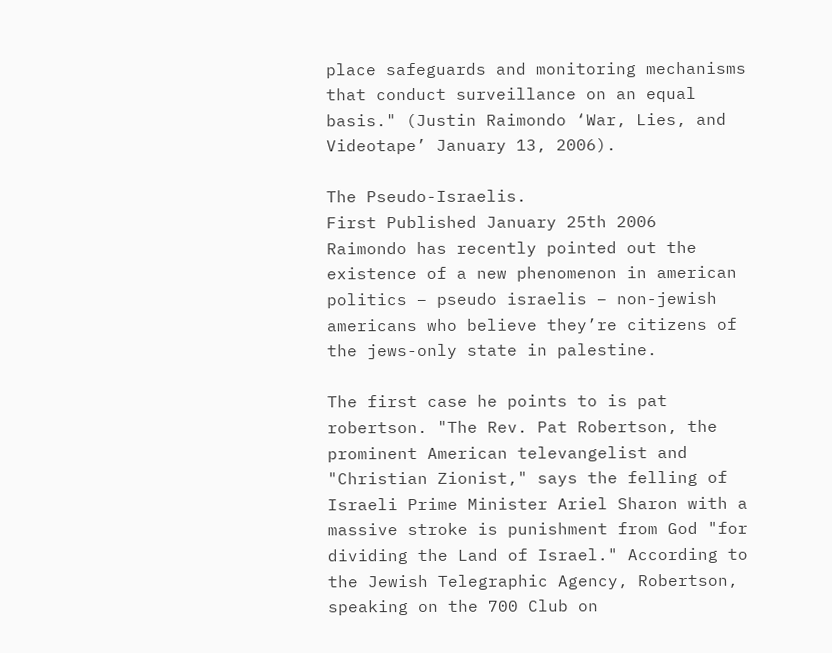place safeguards and monitoring mechanisms that conduct surveillance on an equal basis." (Justin Raimondo ‘War, Lies, and Videotape’ January 13, 2006).

The Pseudo-Israelis.
First Published January 25th 2006
Raimondo has recently pointed out the existence of a new phenomenon in american politics – pseudo israelis – non-jewish americans who believe they’re citizens of the jews-only state in palestine.

The first case he points to is pat robertson. "The Rev. Pat Robertson, the prominent American televangelist and "Christian Zionist," says the felling of Israeli Prime Minister Ariel Sharon with a massive stroke is punishment from God "for dividing the Land of Israel." According to the Jewish Telegraphic Agency, Robertson, speaking on the 700 Club on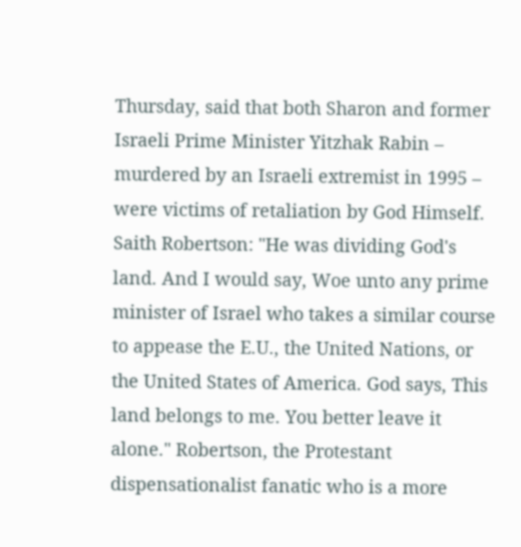Thursday, said that both Sharon and former Israeli Prime Minister Yitzhak Rabin – murdered by an Israeli extremist in 1995 – were victims of retaliation by God Himself. Saith Robertson: "He was dividing God's land. And I would say, Woe unto any prime minister of Israel who takes a similar course to appease the E.U., the United Nations, or the United States of America. God says, This land belongs to me. You better leave it alone." Robertson, the Protestant dispensationalist fanatic who is a more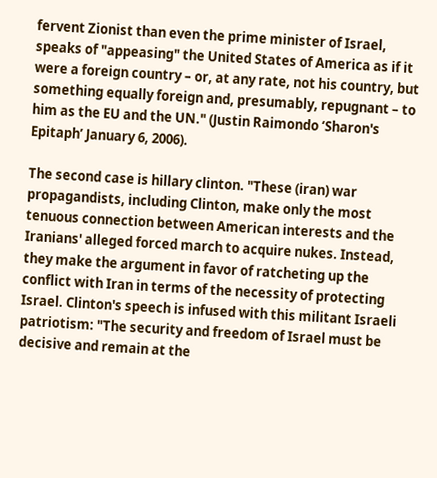fervent Zionist than even the prime minister of Israel, speaks of "appeasing" the United States of America as if it were a foreign country – or, at any rate, not his country, but something equally foreign and, presumably, repugnant – to him as the EU and the UN." (Justin Raimondo ‘Sharon's Epitaph’ January 6, 2006).

The second case is hillary clinton. "These (iran) war propagandists, including Clinton, make only the most tenuous connection between American interests and the Iranians' alleged forced march to acquire nukes. Instead, they make the argument in favor of ratcheting up the conflict with Iran in terms of the necessity of protecting Israel. Clinton's speech is infused with this militant Israeli patriotism: "The security and freedom of Israel must be decisive and remain at the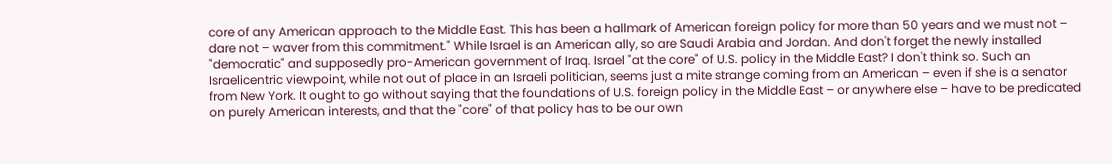core of any American approach to the Middle East. This has been a hallmark of American foreign policy for more than 50 years and we must not – dare not – waver from this commitment." While Israel is an American ally, so are Saudi Arabia and Jordan. And don't forget the newly installed "democratic" and supposedly pro-American government of Iraq. Israel "at the core" of U.S. policy in the Middle East? I don't think so. Such an Israelicentric viewpoint, while not out of place in an Israeli politician, seems just a mite strange coming from an American – even if she is a senator from New York. It ought to go without saying that the foundations of U.S. foreign policy in the Middle East – or anywhere else – have to be predicated on purely American interests, and that the "core" of that policy has to be our own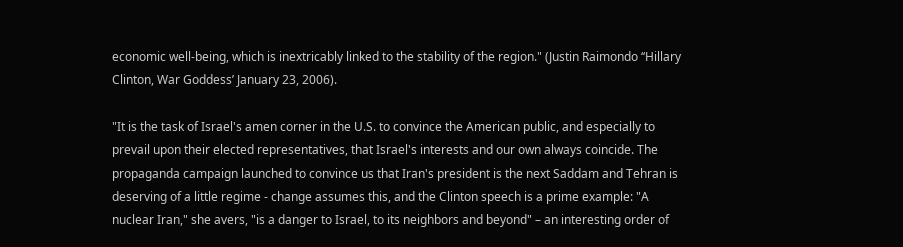economic well-being, which is inextricably linked to the stability of the region." (Justin Raimondo ‘‘Hillary Clinton, War Goddess’ January 23, 2006).

"It is the task of Israel's amen corner in the U.S. to convince the American public, and especially to prevail upon their elected representatives, that Israel's interests and our own always coincide. The propaganda campaign launched to convince us that Iran's president is the next Saddam and Tehran is deserving of a little regime - change assumes this, and the Clinton speech is a prime example: "A nuclear Iran," she avers, "is a danger to Israel, to its neighbors and beyond" – an interesting order of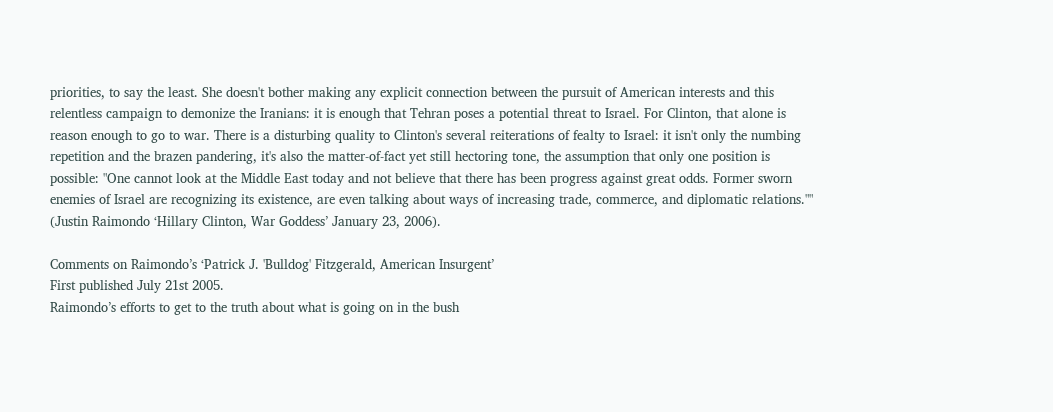priorities, to say the least. She doesn't bother making any explicit connection between the pursuit of American interests and this relentless campaign to demonize the Iranians: it is enough that Tehran poses a potential threat to Israel. For Clinton, that alone is reason enough to go to war. There is a disturbing quality to Clinton's several reiterations of fealty to Israel: it isn't only the numbing repetition and the brazen pandering, it's also the matter-of-fact yet still hectoring tone, the assumption that only one position is possible: "One cannot look at the Middle East today and not believe that there has been progress against great odds. Former sworn enemies of Israel are recognizing its existence, are even talking about ways of increasing trade, commerce, and diplomatic relations."" (Justin Raimondo ‘Hillary Clinton, War Goddess’ January 23, 2006).

Comments on Raimondo’s ‘Patrick J. 'Bulldog' Fitzgerald, American Insurgent’
First published July 21st 2005.
Raimondo’s efforts to get to the truth about what is going on in the bush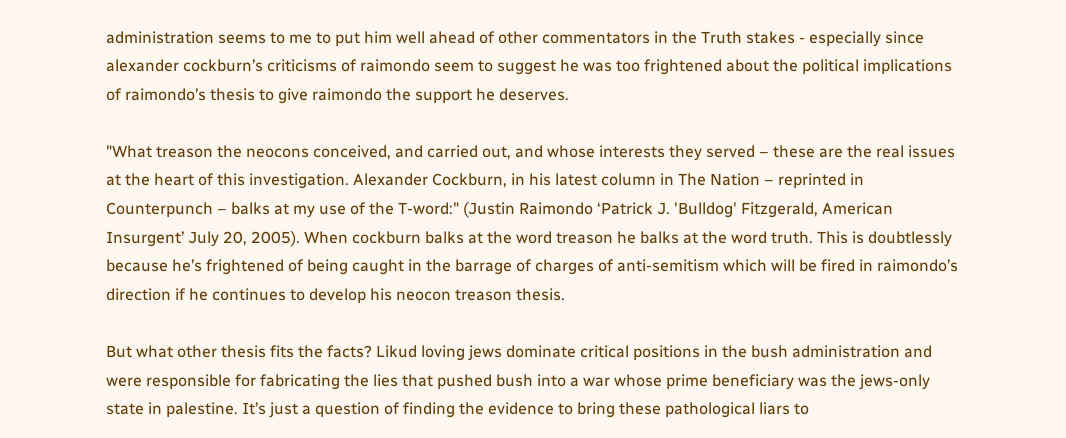administration seems to me to put him well ahead of other commentators in the Truth stakes - especially since alexander cockburn’s criticisms of raimondo seem to suggest he was too frightened about the political implications of raimondo’s thesis to give raimondo the support he deserves.

"What treason the neocons conceived, and carried out, and whose interests they served – these are the real issues at the heart of this investigation. Alexander Cockburn, in his latest column in The Nation – reprinted in Counterpunch – balks at my use of the T-word:" (Justin Raimondo ‘Patrick J. 'Bulldog' Fitzgerald, American Insurgent’ July 20, 2005). When cockburn balks at the word treason he balks at the word truth. This is doubtlessly because he’s frightened of being caught in the barrage of charges of anti-semitism which will be fired in raimondo’s direction if he continues to develop his neocon treason thesis.

But what other thesis fits the facts? Likud loving jews dominate critical positions in the bush administration and were responsible for fabricating the lies that pushed bush into a war whose prime beneficiary was the jews-only state in palestine. It’s just a question of finding the evidence to bring these pathological liars to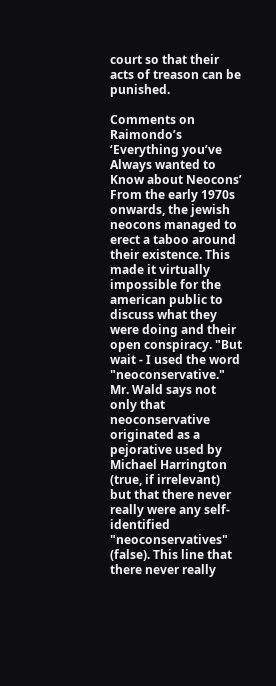court so that their acts of treason can be punished.

Comments on Raimondo’s ‘Everything you’ve Always wanted to Know about Neocons’
From the early 1970s onwards, the jewish neocons managed to erect a taboo around their existence. This made it virtually impossible for the american public to discuss what they were doing and their open conspiracy. "But wait - I used the word "neoconservative." Mr. Wald says not only that neoconservative originated as a pejorative used by Michael Harrington (true, if irrelevant) but that there never really were any self-identified "neoconservatives" (false). This line that there never really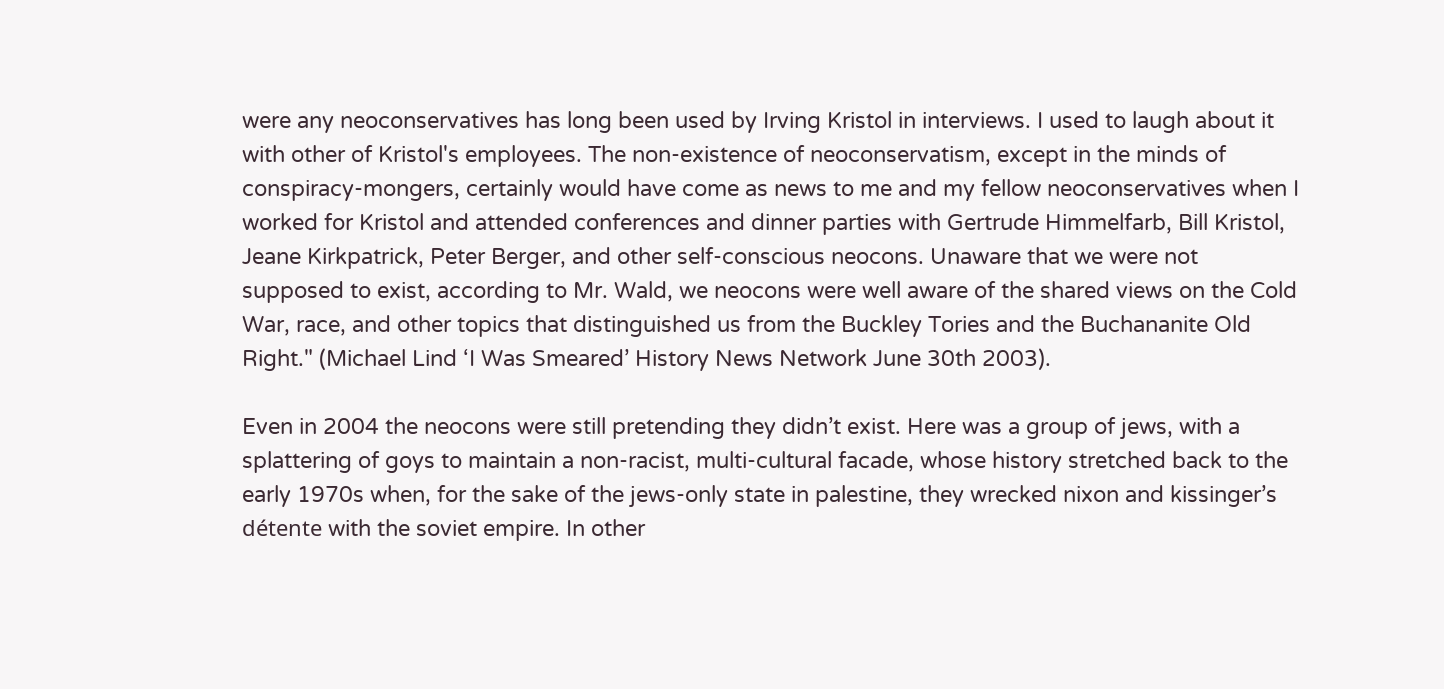were any neoconservatives has long been used by Irving Kristol in interviews. I used to laugh about it with other of Kristol's employees. The non-existence of neoconservatism, except in the minds of conspiracy-mongers, certainly would have come as news to me and my fellow neoconservatives when I worked for Kristol and attended conferences and dinner parties with Gertrude Himmelfarb, Bill Kristol, Jeane Kirkpatrick, Peter Berger, and other self-conscious neocons. Unaware that we were not supposed to exist, according to Mr. Wald, we neocons were well aware of the shared views on the Cold War, race, and other topics that distinguished us from the Buckley Tories and the Buchananite Old Right." (Michael Lind ‘I Was Smeared’ History News Network June 30th 2003).

Even in 2004 the neocons were still pretending they didn’t exist. Here was a group of jews, with a splattering of goys to maintain a non-racist, multi-cultural facade, whose history stretched back to the early 1970s when, for the sake of the jews-only state in palestine, they wrecked nixon and kissinger’s détente with the soviet empire. In other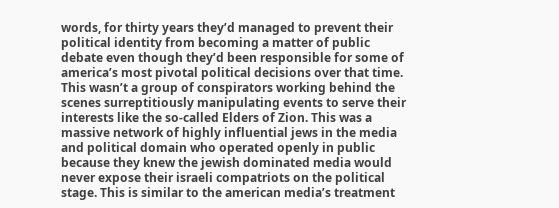words, for thirty years they’d managed to prevent their political identity from becoming a matter of public debate even though they’d been responsible for some of america’s most pivotal political decisions over that time. This wasn’t a group of conspirators working behind the scenes surreptitiously manipulating events to serve their interests like the so-called Elders of Zion. This was a massive network of highly influential jews in the media and political domain who operated openly in public because they knew the jewish dominated media would never expose their israeli compatriots on the political stage. This is similar to the american media’s treatment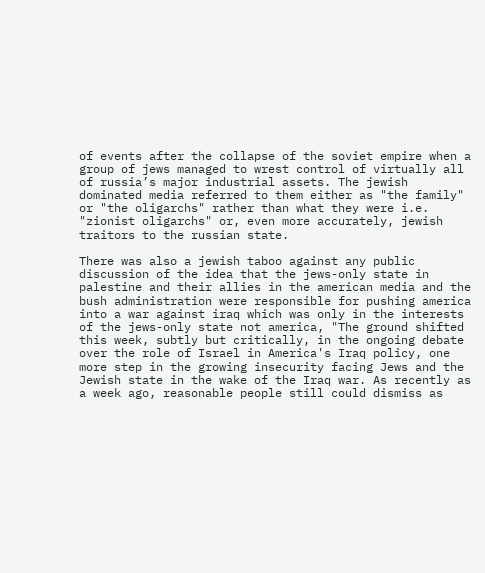of events after the collapse of the soviet empire when a group of jews managed to wrest control of virtually all of russia’s major industrial assets. The jewish dominated media referred to them either as "the family" or "the oligarchs" rather than what they were i.e. "zionist oligarchs" or, even more accurately, jewish traitors to the russian state.

There was also a jewish taboo against any public discussion of the idea that the jews-only state in palestine and their allies in the american media and the bush administration were responsible for pushing america into a war against iraq which was only in the interests of the jews-only state not america, "The ground shifted this week, subtly but critically, in the ongoing debate over the role of Israel in America's Iraq policy, one more step in the growing insecurity facing Jews and the Jewish state in the wake of the Iraq war. As recently as a week ago, reasonable people still could dismiss as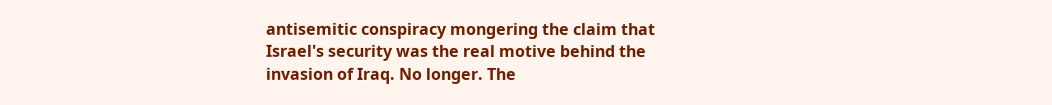antisemitic conspiracy mongering the claim that Israel's security was the real motive behind the invasion of Iraq. No longer. The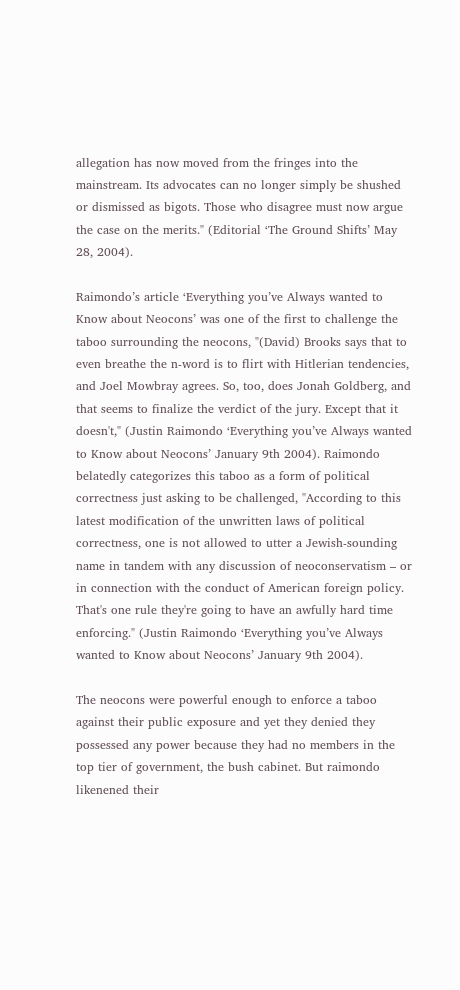allegation has now moved from the fringes into the mainstream. Its advocates can no longer simply be shushed or dismissed as bigots. Those who disagree must now argue the case on the merits." (Editorial ‘The Ground Shifts’ May 28, 2004).

Raimondo’s article ‘Everything you’ve Always wanted to Know about Neocons’ was one of the first to challenge the taboo surrounding the neocons, "(David) Brooks says that to even breathe the n-word is to flirt with Hitlerian tendencies, and Joel Mowbray agrees. So, too, does Jonah Goldberg, and that seems to finalize the verdict of the jury. Except that it doesn't," (Justin Raimondo ‘Everything you’ve Always wanted to Know about Neocons’ January 9th 2004). Raimondo belatedly categorizes this taboo as a form of political correctness just asking to be challenged, "According to this latest modification of the unwritten laws of political correctness, one is not allowed to utter a Jewish-sounding name in tandem with any discussion of neoconservatism – or in connection with the conduct of American foreign policy. That's one rule they're going to have an awfully hard time enforcing." (Justin Raimondo ‘Everything you’ve Always wanted to Know about Neocons’ January 9th 2004).

The neocons were powerful enough to enforce a taboo against their public exposure and yet they denied they possessed any power because they had no members in the top tier of government, the bush cabinet. But raimondo likenened their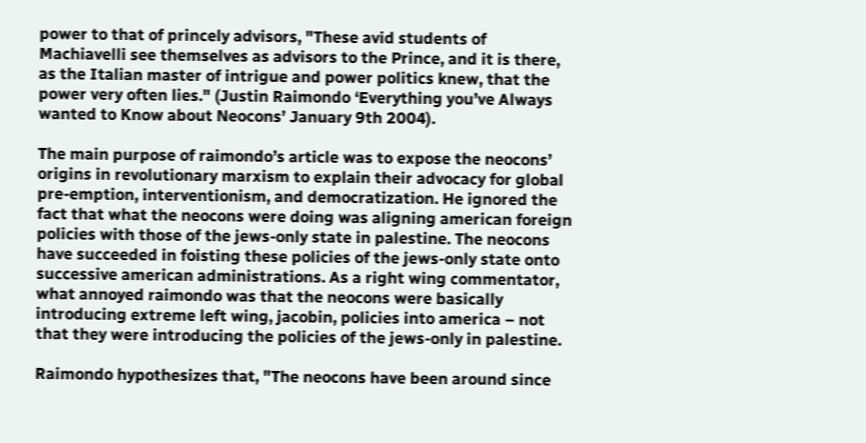power to that of princely advisors, "These avid students of Machiavelli see themselves as advisors to the Prince, and it is there, as the Italian master of intrigue and power politics knew, that the power very often lies." (Justin Raimondo ‘Everything you’ve Always wanted to Know about Neocons’ January 9th 2004).

The main purpose of raimondo’s article was to expose the neocons’ origins in revolutionary marxism to explain their advocacy for global pre-emption, interventionism, and democratization. He ignored the fact that what the neocons were doing was aligning american foreign policies with those of the jews-only state in palestine. The neocons have succeeded in foisting these policies of the jews-only state onto successive american administrations. As a right wing commentator, what annoyed raimondo was that the neocons were basically introducing extreme left wing, jacobin, policies into america – not that they were introducing the policies of the jews-only in palestine.

Raimondo hypothesizes that, "The neocons have been around since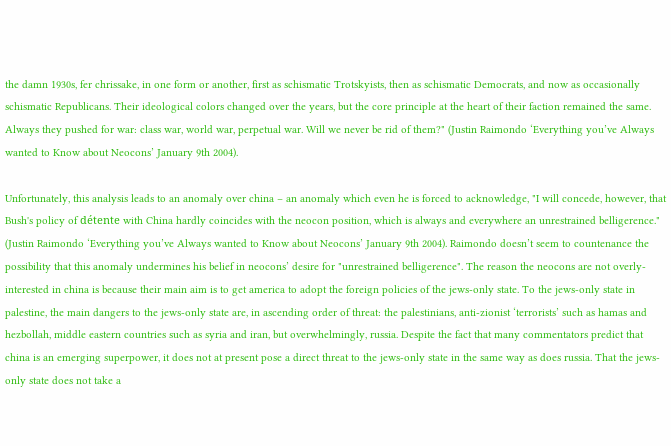the damn 1930s, fer chrissake, in one form or another, first as schismatic Trotskyists, then as schismatic Democrats, and now as occasionally schismatic Republicans. Their ideological colors changed over the years, but the core principle at the heart of their faction remained the same. Always they pushed for war: class war, world war, perpetual war. Will we never be rid of them?" (Justin Raimondo ‘Everything you’ve Always wanted to Know about Neocons’ January 9th 2004).

Unfortunately, this analysis leads to an anomaly over china – an anomaly which even he is forced to acknowledge, "I will concede, however, that Bush's policy of détente with China hardly coincides with the neocon position, which is always and everywhere an unrestrained belligerence." (Justin Raimondo ‘Everything you’ve Always wanted to Know about Neocons’ January 9th 2004). Raimondo doesn’t seem to countenance the possibility that this anomaly undermines his belief in neocons’ desire for "unrestrained belligerence". The reason the neocons are not overly-interested in china is because their main aim is to get america to adopt the foreign policies of the jews-only state. To the jews-only state in palestine, the main dangers to the jews-only state are, in ascending order of threat: the palestinians, anti-zionist ‘terrorists’ such as hamas and hezbollah, middle eastern countries such as syria and iran, but overwhelmingly, russia. Despite the fact that many commentators predict that china is an emerging superpower, it does not at present pose a direct threat to the jews-only state in the same way as does russia. That the jews-only state does not take a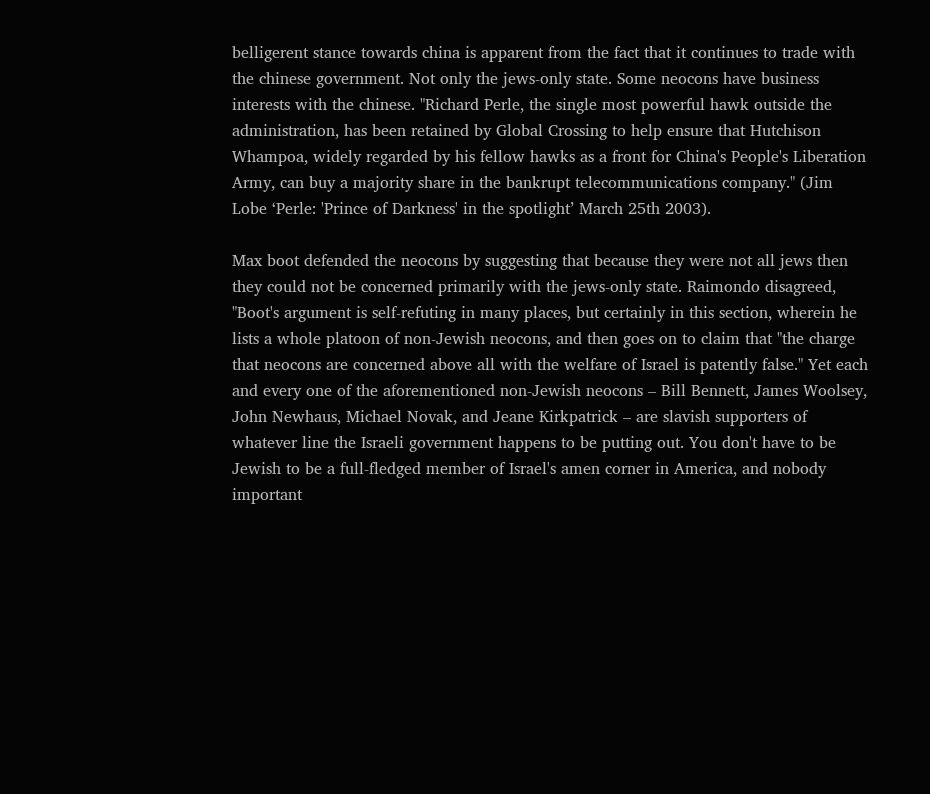belligerent stance towards china is apparent from the fact that it continues to trade with the chinese government. Not only the jews-only state. Some neocons have business interests with the chinese. "Richard Perle, the single most powerful hawk outside the administration, has been retained by Global Crossing to help ensure that Hutchison Whampoa, widely regarded by his fellow hawks as a front for China's People's Liberation Army, can buy a majority share in the bankrupt telecommunications company." (Jim Lobe ‘Perle: 'Prince of Darkness' in the spotlight’ March 25th 2003).

Max boot defended the neocons by suggesting that because they were not all jews then they could not be concerned primarily with the jews-only state. Raimondo disagreed, "Boot's argument is self-refuting in many places, but certainly in this section, wherein he lists a whole platoon of non-Jewish neocons, and then goes on to claim that "the charge that neocons are concerned above all with the welfare of Israel is patently false." Yet each and every one of the aforementioned non-Jewish neocons – Bill Bennett, James Woolsey, John Newhaus, Michael Novak, and Jeane Kirkpatrick – are slavish supporters of whatever line the Israeli government happens to be putting out. You don't have to be Jewish to be a full-fledged member of Israel's amen corner in America, and nobody important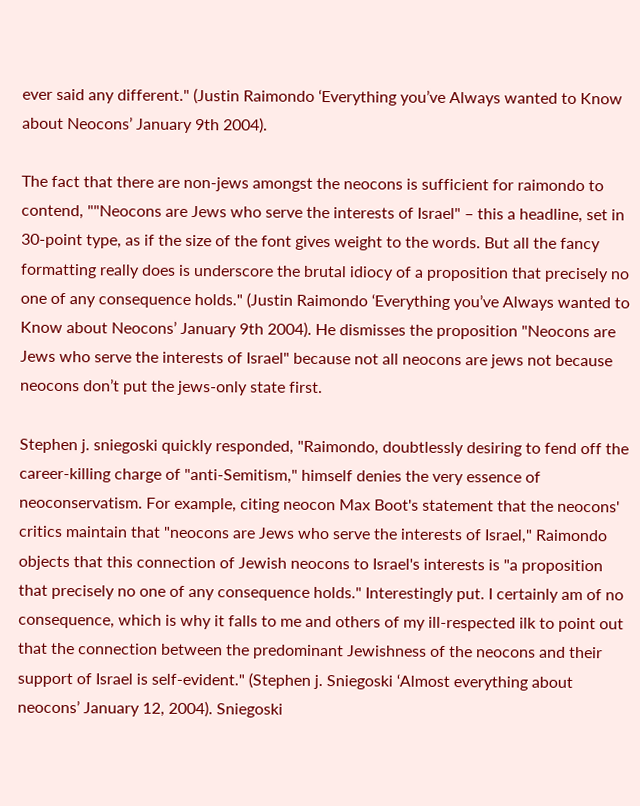ever said any different." (Justin Raimondo ‘Everything you’ve Always wanted to Know about Neocons’ January 9th 2004).

The fact that there are non-jews amongst the neocons is sufficient for raimondo to contend, ""Neocons are Jews who serve the interests of Israel" – this a headline, set in 30-point type, as if the size of the font gives weight to the words. But all the fancy formatting really does is underscore the brutal idiocy of a proposition that precisely no one of any consequence holds." (Justin Raimondo ‘Everything you’ve Always wanted to Know about Neocons’ January 9th 2004). He dismisses the proposition "Neocons are Jews who serve the interests of Israel" because not all neocons are jews not because neocons don’t put the jews-only state first.

Stephen j. sniegoski quickly responded, "Raimondo, doubtlessly desiring to fend off the career-killing charge of "anti-Semitism," himself denies the very essence of neoconservatism. For example, citing neocon Max Boot's statement that the neocons' critics maintain that "neocons are Jews who serve the interests of Israel," Raimondo objects that this connection of Jewish neocons to Israel's interests is "a proposition that precisely no one of any consequence holds." Interestingly put. I certainly am of no consequence, which is why it falls to me and others of my ill-respected ilk to point out that the connection between the predominant Jewishness of the neocons and their support of Israel is self-evident." (Stephen j. Sniegoski ‘Almost everything about neocons’ January 12, 2004). Sniegoski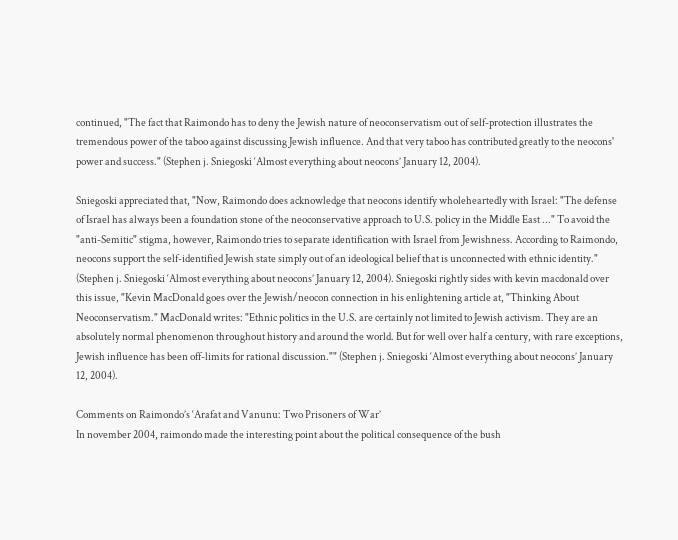continued, "The fact that Raimondo has to deny the Jewish nature of neoconservatism out of self-protection illustrates the tremendous power of the taboo against discussing Jewish influence. And that very taboo has contributed greatly to the neocons' power and success." (Stephen j. Sniegoski ‘Almost everything about neocons’ January 12, 2004).

Sniegoski appreciated that, "Now, Raimondo does acknowledge that neocons identify wholeheartedly with Israel: "The defense of Israel has always been a foundation stone of the neoconservative approach to U.S. policy in the Middle East ..." To avoid the "anti-Semitic" stigma, however, Raimondo tries to separate identification with Israel from Jewishness. According to Raimondo, neocons support the self-identified Jewish state simply out of an ideological belief that is unconnected with ethnic identity." (Stephen j. Sniegoski ‘Almost everything about neocons’ January 12, 2004). Sniegoski rightly sides with kevin macdonald over this issue, "Kevin MacDonald goes over the Jewish/neocon connection in his enlightening article at, "Thinking About Neoconservatism." MacDonald writes: "Ethnic politics in the U.S. are certainly not limited to Jewish activism. They are an absolutely normal phenomenon throughout history and around the world. But for well over half a century, with rare exceptions, Jewish influence has been off-limits for rational discussion."" (Stephen j. Sniegoski ‘Almost everything about neocons’ January 12, 2004).

Comments on Raimondo’s ‘Arafat and Vanunu: Two Prisoners of War’
In november 2004, raimondo made the interesting point about the political consequence of the bush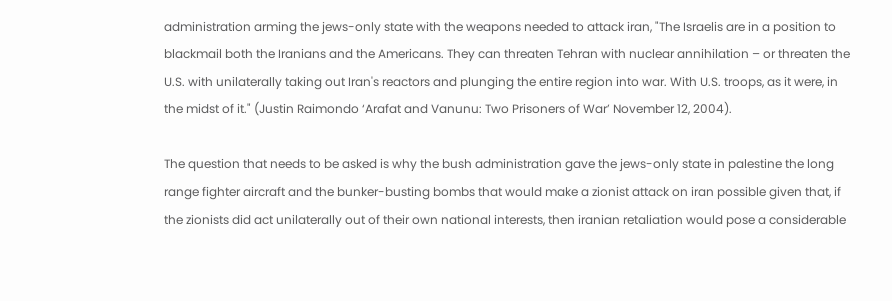administration arming the jews-only state with the weapons needed to attack iran, "The Israelis are in a position to blackmail both the Iranians and the Americans. They can threaten Tehran with nuclear annihilation – or threaten the U.S. with unilaterally taking out Iran's reactors and plunging the entire region into war. With U.S. troops, as it were, in the midst of it." (Justin Raimondo ‘Arafat and Vanunu: Two Prisoners of War’ November 12, 2004).

The question that needs to be asked is why the bush administration gave the jews-only state in palestine the long range fighter aircraft and the bunker-busting bombs that would make a zionist attack on iran possible given that, if the zionists did act unilaterally out of their own national interests, then iranian retaliation would pose a considerable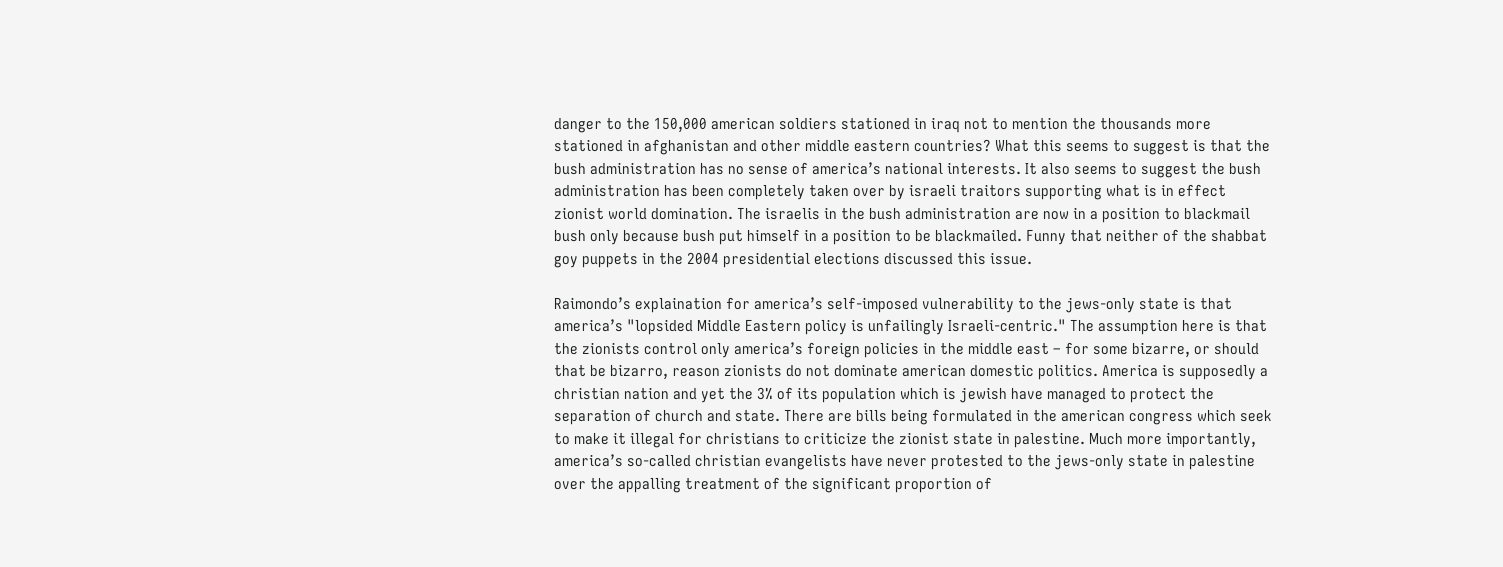danger to the 150,000 american soldiers stationed in iraq not to mention the thousands more stationed in afghanistan and other middle eastern countries? What this seems to suggest is that the bush administration has no sense of america’s national interests. It also seems to suggest the bush administration has been completely taken over by israeli traitors supporting what is in effect zionist world domination. The israelis in the bush administration are now in a position to blackmail bush only because bush put himself in a position to be blackmailed. Funny that neither of the shabbat goy puppets in the 2004 presidential elections discussed this issue.

Raimondo’s explaination for america’s self-imposed vulnerability to the jews-only state is that america’s "lopsided Middle Eastern policy is unfailingly Israeli-centric." The assumption here is that the zionists control only america’s foreign policies in the middle east – for some bizarre, or should that be bizarro, reason zionists do not dominate american domestic politics. America is supposedly a christian nation and yet the 3% of its population which is jewish have managed to protect the separation of church and state. There are bills being formulated in the american congress which seek to make it illegal for christians to criticize the zionist state in palestine. Much more importantly, america’s so-called christian evangelists have never protested to the jews-only state in palestine over the appalling treatment of the significant proportion of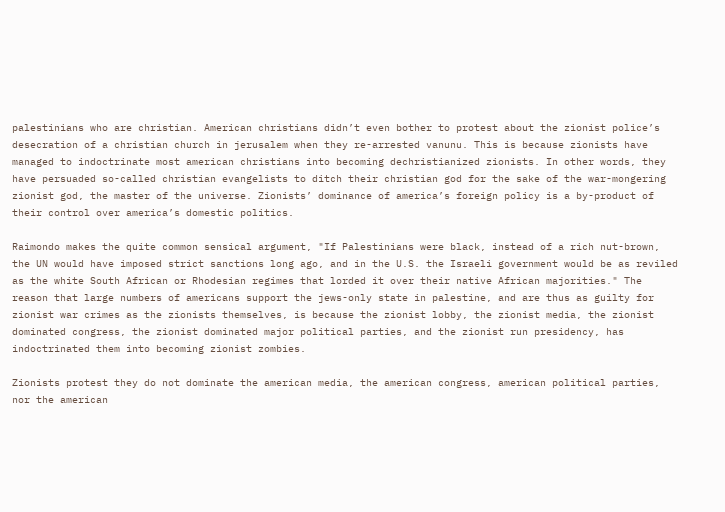palestinians who are christian. American christians didn’t even bother to protest about the zionist police’s desecration of a christian church in jerusalem when they re-arrested vanunu. This is because zionists have managed to indoctrinate most american christians into becoming dechristianized zionists. In other words, they have persuaded so-called christian evangelists to ditch their christian god for the sake of the war-mongering zionist god, the master of the universe. Zionists’ dominance of america’s foreign policy is a by-product of their control over america’s domestic politics.

Raimondo makes the quite common sensical argument, "If Palestinians were black, instead of a rich nut-brown, the UN would have imposed strict sanctions long ago, and in the U.S. the Israeli government would be as reviled as the white South African or Rhodesian regimes that lorded it over their native African majorities." The reason that large numbers of americans support the jews-only state in palestine, and are thus as guilty for zionist war crimes as the zionists themselves, is because the zionist lobby, the zionist media, the zionist dominated congress, the zionist dominated major political parties, and the zionist run presidency, has indoctrinated them into becoming zionist zombies.

Zionists protest they do not dominate the american media, the american congress, american political parties, nor the american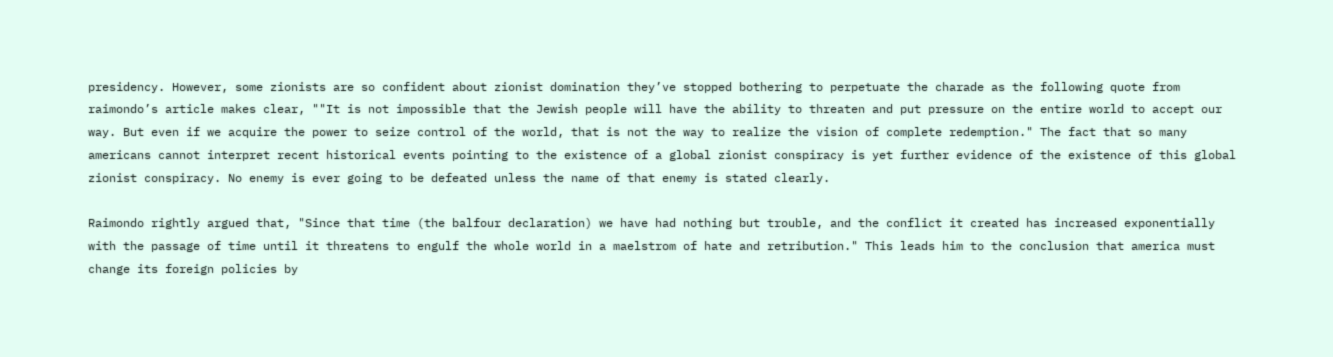presidency. However, some zionists are so confident about zionist domination they’ve stopped bothering to perpetuate the charade as the following quote from raimondo’s article makes clear, ""It is not impossible that the Jewish people will have the ability to threaten and put pressure on the entire world to accept our way. But even if we acquire the power to seize control of the world, that is not the way to realize the vision of complete redemption." The fact that so many americans cannot interpret recent historical events pointing to the existence of a global zionist conspiracy is yet further evidence of the existence of this global zionist conspiracy. No enemy is ever going to be defeated unless the name of that enemy is stated clearly.

Raimondo rightly argued that, "Since that time (the balfour declaration) we have had nothing but trouble, and the conflict it created has increased exponentially with the passage of time until it threatens to engulf the whole world in a maelstrom of hate and retribution." This leads him to the conclusion that america must change its foreign policies by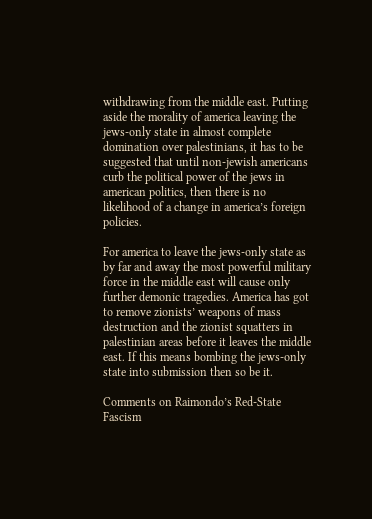withdrawing from the middle east. Putting aside the morality of america leaving the jews-only state in almost complete domination over palestinians, it has to be suggested that until non-jewish americans curb the political power of the jews in american politics, then there is no likelihood of a change in america’s foreign policies.

For america to leave the jews-only state as by far and away the most powerful military force in the middle east will cause only further demonic tragedies. America has got to remove zionists’ weapons of mass destruction and the zionist squatters in palestinian areas before it leaves the middle east. If this means bombing the jews-only state into submission then so be it.

Comments on Raimondo’s Red-State Fascism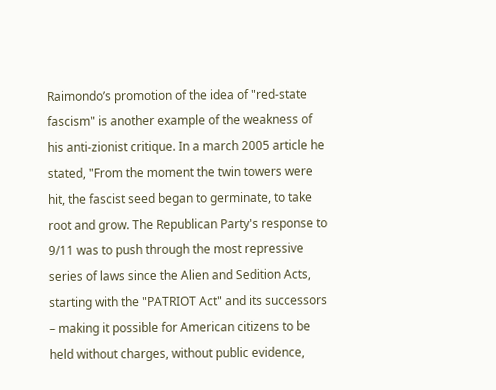Raimondo’s promotion of the idea of "red-state fascism" is another example of the weakness of his anti-zionist critique. In a march 2005 article he stated, "From the moment the twin towers were hit, the fascist seed began to germinate, to take root and grow. The Republican Party's response to 9/11 was to push through the most repressive series of laws since the Alien and Sedition Acts, starting with the "PATRIOT Act" and its successors – making it possible for American citizens to be held without charges, without public evidence,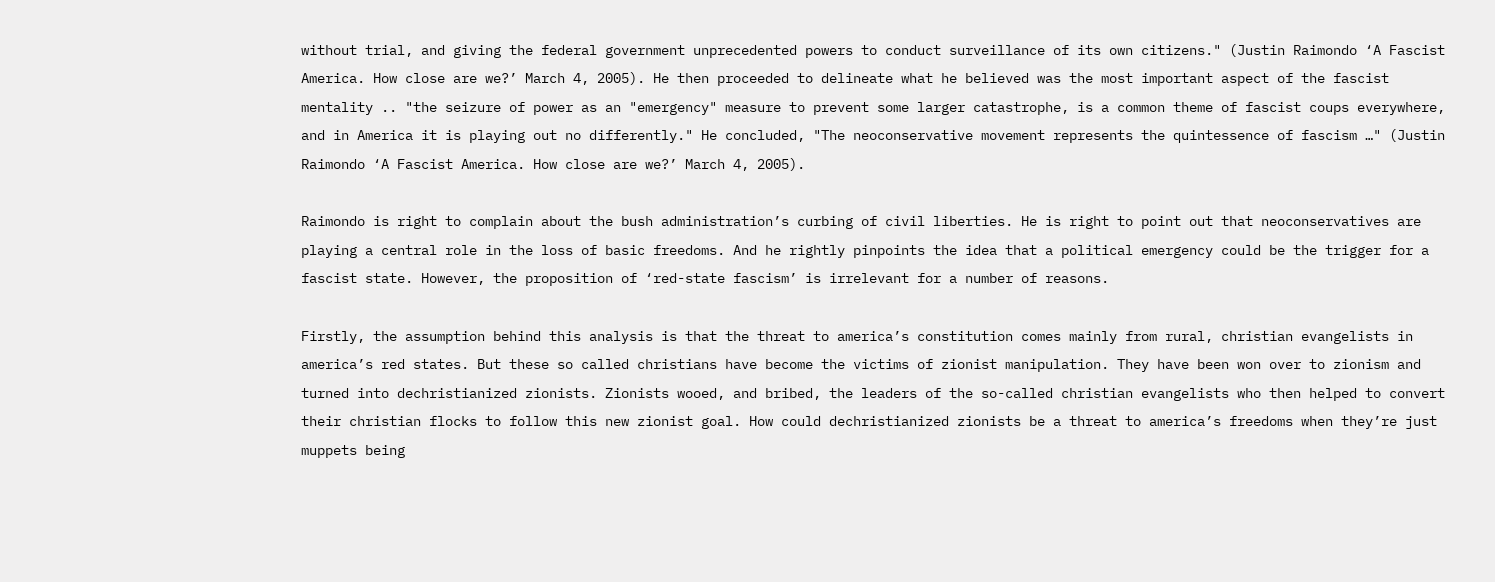without trial, and giving the federal government unprecedented powers to conduct surveillance of its own citizens." (Justin Raimondo ‘A Fascist America. How close are we?’ March 4, 2005). He then proceeded to delineate what he believed was the most important aspect of the fascist mentality .. "the seizure of power as an "emergency" measure to prevent some larger catastrophe, is a common theme of fascist coups everywhere, and in America it is playing out no differently." He concluded, "The neoconservative movement represents the quintessence of fascism …" (Justin Raimondo ‘A Fascist America. How close are we?’ March 4, 2005).

Raimondo is right to complain about the bush administration’s curbing of civil liberties. He is right to point out that neoconservatives are playing a central role in the loss of basic freedoms. And he rightly pinpoints the idea that a political emergency could be the trigger for a fascist state. However, the proposition of ‘red-state fascism’ is irrelevant for a number of reasons.

Firstly, the assumption behind this analysis is that the threat to america’s constitution comes mainly from rural, christian evangelists in america’s red states. But these so called christians have become the victims of zionist manipulation. They have been won over to zionism and turned into dechristianized zionists. Zionists wooed, and bribed, the leaders of the so-called christian evangelists who then helped to convert their christian flocks to follow this new zionist goal. How could dechristianized zionists be a threat to america’s freedoms when they’re just muppets being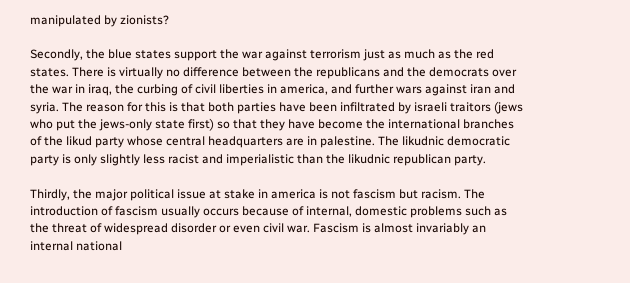manipulated by zionists?

Secondly, the blue states support the war against terrorism just as much as the red states. There is virtually no difference between the republicans and the democrats over the war in iraq, the curbing of civil liberties in america, and further wars against iran and syria. The reason for this is that both parties have been infiltrated by israeli traitors (jews who put the jews-only state first) so that they have become the international branches of the likud party whose central headquarters are in palestine. The likudnic democratic party is only slightly less racist and imperialistic than the likudnic republican party.

Thirdly, the major political issue at stake in america is not fascism but racism. The introduction of fascism usually occurs because of internal, domestic problems such as the threat of widespread disorder or even civil war. Fascism is almost invariably an internal national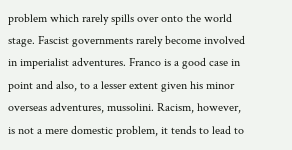problem which rarely spills over onto the world stage. Fascist governments rarely become involved in imperialist adventures. Franco is a good case in point and also, to a lesser extent given his minor overseas adventures, mussolini. Racism, however, is not a mere domestic problem, it tends to lead to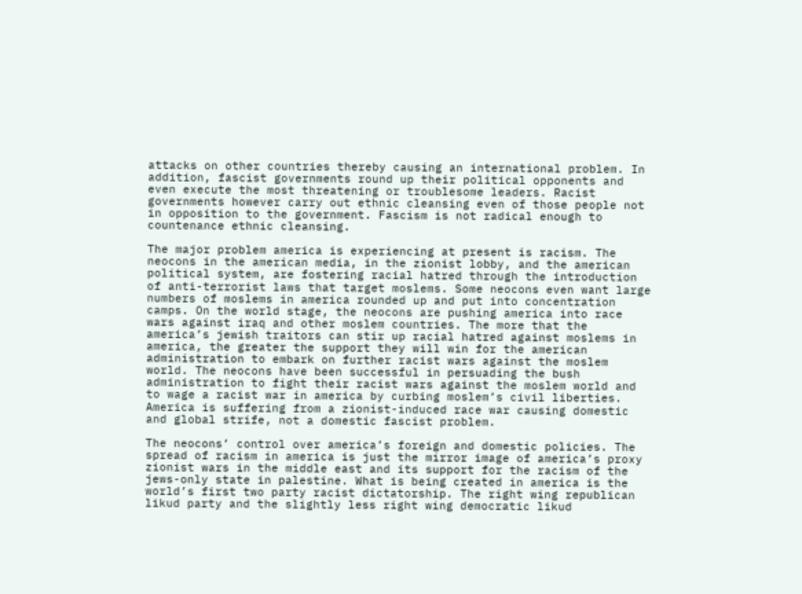attacks on other countries thereby causing an international problem. In addition, fascist governments round up their political opponents and even execute the most threatening or troublesome leaders. Racist governments however carry out ethnic cleansing even of those people not in opposition to the government. Fascism is not radical enough to countenance ethnic cleansing.

The major problem america is experiencing at present is racism. The neocons in the american media, in the zionist lobby, and the american political system, are fostering racial hatred through the introduction of anti-terrorist laws that target moslems. Some neocons even want large numbers of moslems in america rounded up and put into concentration camps. On the world stage, the neocons are pushing america into race wars against iraq and other moslem countries. The more that the america’s jewish traitors can stir up racial hatred against moslems in america, the greater the support they will win for the american administration to embark on further racist wars against the moslem world. The neocons have been successful in persuading the bush administration to fight their racist wars against the moslem world and to wage a racist war in america by curbing moslem’s civil liberties. America is suffering from a zionist-induced race war causing domestic and global strife, not a domestic fascist problem.

The neocons’ control over america’s foreign and domestic policies. The spread of racism in america is just the mirror image of america’s proxy zionist wars in the middle east and its support for the racism of the jews-only state in palestine. What is being created in america is the world’s first two party racist dictatorship. The right wing republican likud party and the slightly less right wing democratic likud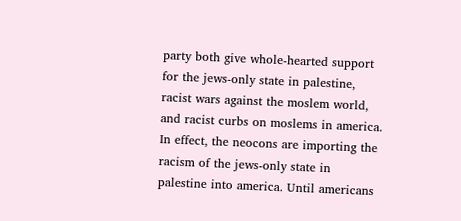party both give whole-hearted support for the jews-only state in palestine, racist wars against the moslem world, and racist curbs on moslems in america. In effect, the neocons are importing the racism of the jews-only state in palestine into america. Until americans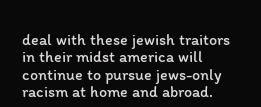deal with these jewish traitors in their midst america will continue to pursue jews-only racism at home and abroad.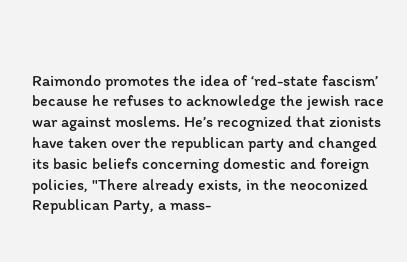Raimondo promotes the idea of ‘red-state fascism’ because he refuses to acknowledge the jewish race war against moslems. He’s recognized that zionists have taken over the republican party and changed its basic beliefs concerning domestic and foreign policies, "There already exists, in the neoconized Republican Party, a mass-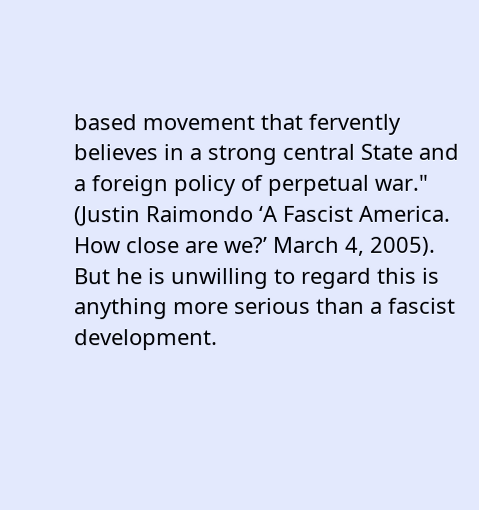based movement that fervently believes in a strong central State and a foreign policy of perpetual war." (Justin Raimondo ‘A Fascist America. How close are we?’ March 4, 2005). But he is unwilling to regard this is anything more serious than a fascist development.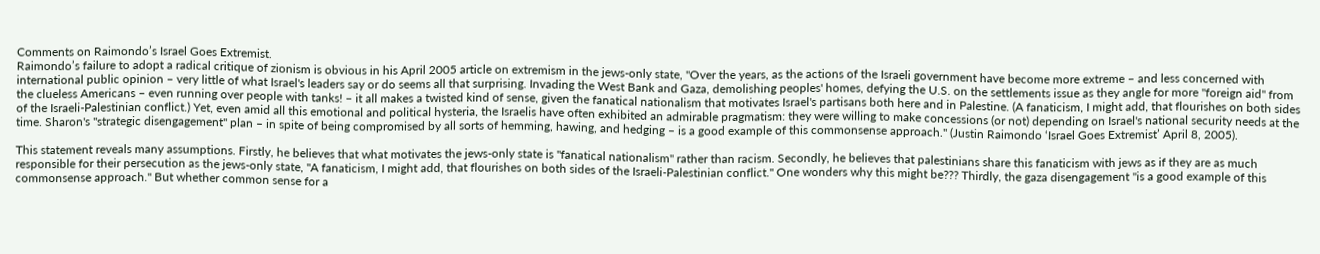Comments on Raimondo’s Israel Goes Extremist.
Raimondo’s failure to adopt a radical critique of zionism is obvious in his April 2005 article on extremism in the jews-only state, "Over the years, as the actions of the Israeli government have become more extreme – and less concerned with international public opinion – very little of what Israel's leaders say or do seems all that surprising. Invading the West Bank and Gaza, demolishing peoples' homes, defying the U.S. on the settlements issue as they angle for more "foreign aid" from the clueless Americans – even running over people with tanks! – it all makes a twisted kind of sense, given the fanatical nationalism that motivates Israel's partisans both here and in Palestine. (A fanaticism, I might add, that flourishes on both sides of the Israeli-Palestinian conflict.) Yet, even amid all this emotional and political hysteria, the Israelis have often exhibited an admirable pragmatism: they were willing to make concessions (or not) depending on Israel's national security needs at the time. Sharon's "strategic disengagement" plan – in spite of being compromised by all sorts of hemming, hawing, and hedging – is a good example of this commonsense approach." (Justin Raimondo ‘Israel Goes Extremist’ April 8, 2005).

This statement reveals many assumptions. Firstly, he believes that what motivates the jews-only state is "fanatical nationalism" rather than racism. Secondly, he believes that palestinians share this fanaticism with jews as if they are as much responsible for their persecution as the jews-only state, "A fanaticism, I might add, that flourishes on both sides of the Israeli-Palestinian conflict." One wonders why this might be??? Thirdly, the gaza disengagement "is a good example of this commonsense approach." But whether common sense for a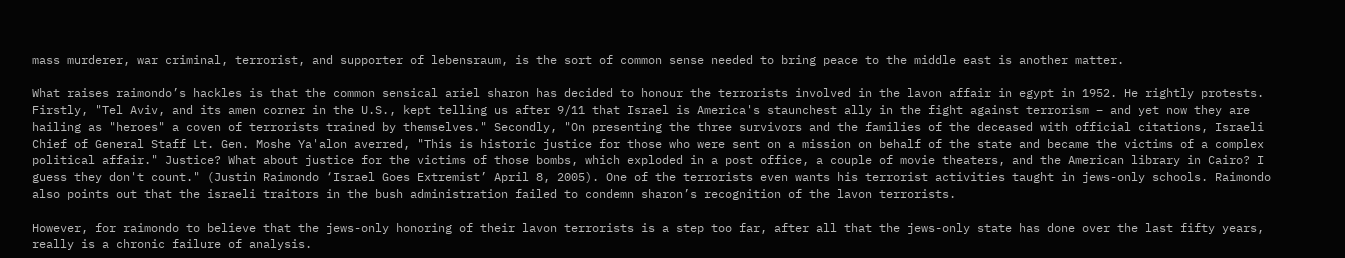mass murderer, war criminal, terrorist, and supporter of lebensraum, is the sort of common sense needed to bring peace to the middle east is another matter.

What raises raimondo’s hackles is that the common sensical ariel sharon has decided to honour the terrorists involved in the lavon affair in egypt in 1952. He rightly protests. Firstly, "Tel Aviv, and its amen corner in the U.S., kept telling us after 9/11 that Israel is America's staunchest ally in the fight against terrorism – and yet now they are hailing as "heroes" a coven of terrorists trained by themselves." Secondly, "On presenting the three survivors and the families of the deceased with official citations, Israeli Chief of General Staff Lt. Gen. Moshe Ya'alon averred, "This is historic justice for those who were sent on a mission on behalf of the state and became the victims of a complex political affair." Justice? What about justice for the victims of those bombs, which exploded in a post office, a couple of movie theaters, and the American library in Cairo? I guess they don't count." (Justin Raimondo ‘Israel Goes Extremist’ April 8, 2005). One of the terrorists even wants his terrorist activities taught in jews-only schools. Raimondo also points out that the israeli traitors in the bush administration failed to condemn sharon’s recognition of the lavon terrorists.

However, for raimondo to believe that the jews-only honoring of their lavon terrorists is a step too far, after all that the jews-only state has done over the last fifty years, really is a chronic failure of analysis.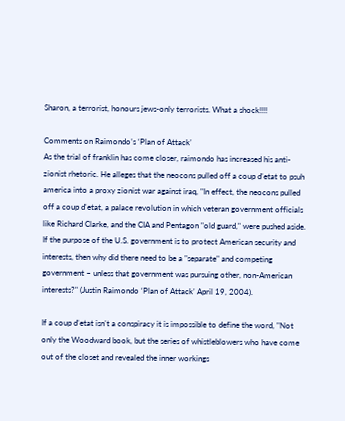Sharon, a terrorist, honours jews-only terrorists. What a shock!!!!

Comments on Raimondo’s ‘Plan of Attack’
As the trial of franklin has come closer, raimondo has increased his anti-zionist rhetoric. He alleges that the neocons pulled off a coup d’etat to psuh america into a proxy zionist war against iraq, "In effect, the neocons pulled off a coup d'etat, a palace revolution in which veteran government officials like Richard Clarke, and the CIA and Pentagon "old guard," were pushed aside. If the purpose of the U.S. government is to protect American security and interests, then why did there need to be a "separate" and competing government – unless that government was pursuing other, non-American interests?" (Justin Raimondo ‘Plan of Attack’ April 19, 2004).

If a coup d’etat isn’t a conspiracy it is impossible to define the word, "Not only the Woodward book, but the series of whistleblowers who have come out of the closet and revealed the inner workings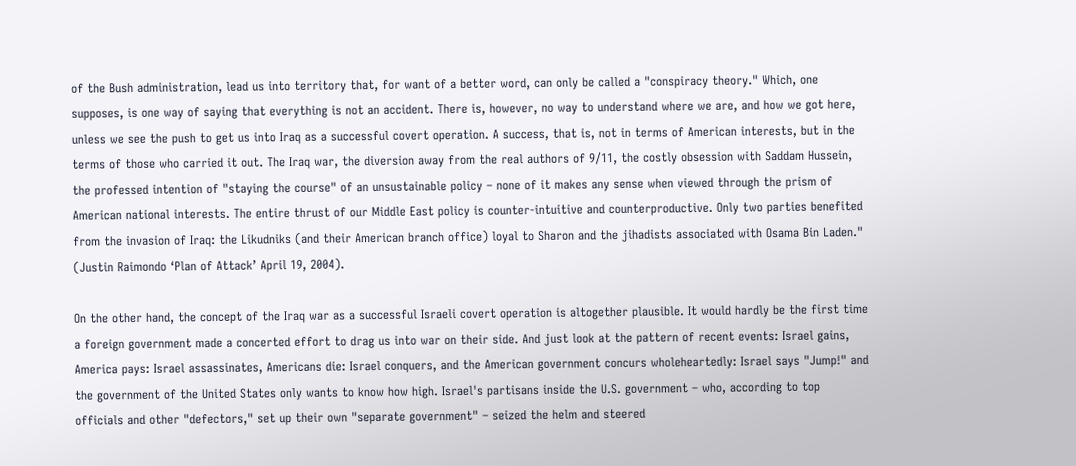of the Bush administration, lead us into territory that, for want of a better word, can only be called a "conspiracy theory." Which, one supposes, is one way of saying that everything is not an accident. There is, however, no way to understand where we are, and how we got here, unless we see the push to get us into Iraq as a successful covert operation. A success, that is, not in terms of American interests, but in the terms of those who carried it out. The Iraq war, the diversion away from the real authors of 9/11, the costly obsession with Saddam Hussein, the professed intention of "staying the course" of an unsustainable policy – none of it makes any sense when viewed through the prism of American national interests. The entire thrust of our Middle East policy is counter-intuitive and counterproductive. Only two parties benefited from the invasion of Iraq: the Likudniks (and their American branch office) loyal to Sharon and the jihadists associated with Osama Bin Laden." (Justin Raimondo ‘Plan of Attack’ April 19, 2004).

On the other hand, the concept of the Iraq war as a successful Israeli covert operation is altogether plausible. It would hardly be the first time a foreign government made a concerted effort to drag us into war on their side. And just look at the pattern of recent events: Israel gains, America pays: Israel assassinates, Americans die: Israel conquers, and the American government concurs wholeheartedly: Israel says "Jump!" and the government of the United States only wants to know how high. Israel's partisans inside the U.S. government – who, according to top officials and other "defectors," set up their own "separate government" – seized the helm and steered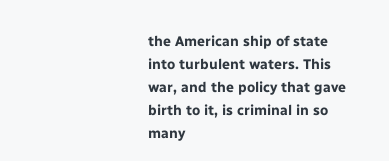the American ship of state into turbulent waters. This war, and the policy that gave birth to it, is criminal in so many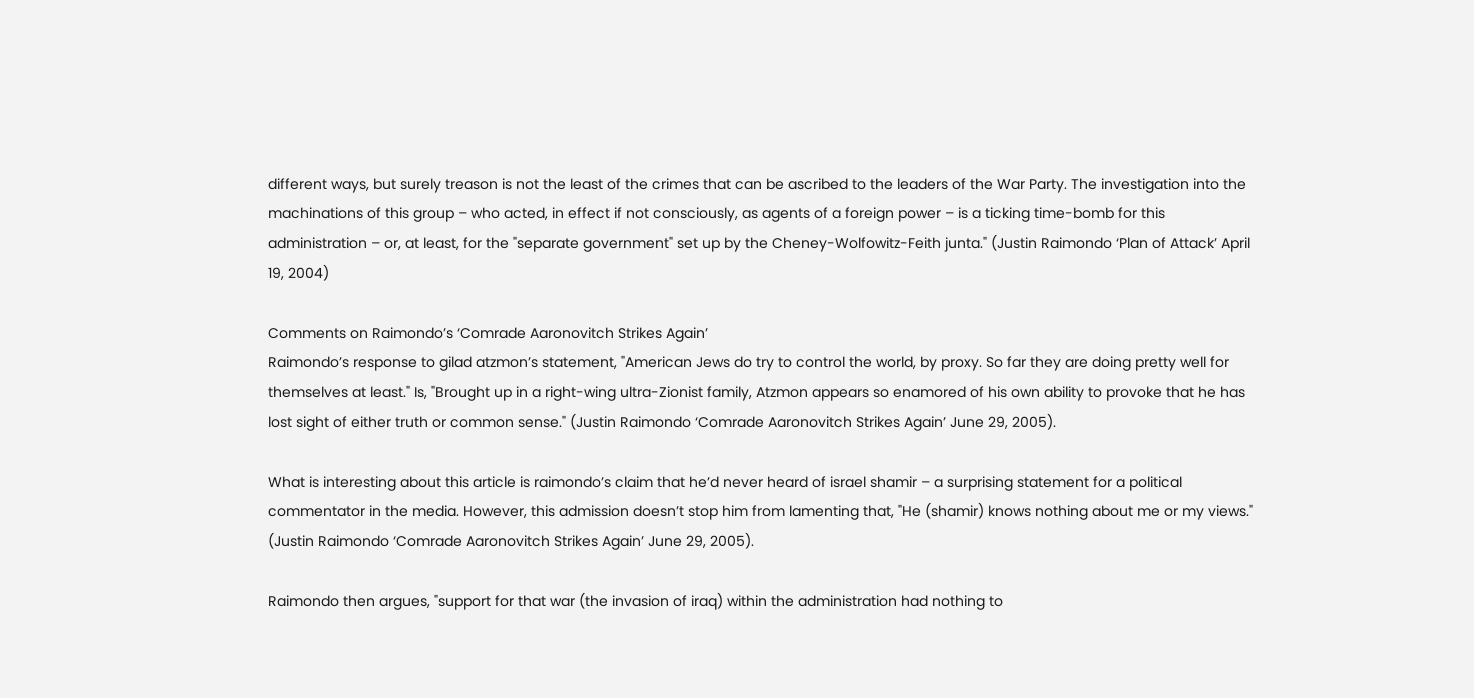different ways, but surely treason is not the least of the crimes that can be ascribed to the leaders of the War Party. The investigation into the machinations of this group – who acted, in effect if not consciously, as agents of a foreign power – is a ticking time-bomb for this administration – or, at least, for the "separate government" set up by the Cheney-Wolfowitz-Feith junta." (Justin Raimondo ‘Plan of Attack’ April 19, 2004)

Comments on Raimondo’s ‘Comrade Aaronovitch Strikes Again’
Raimondo’s response to gilad atzmon’s statement, "American Jews do try to control the world, by proxy. So far they are doing pretty well for themselves at least." Is, "Brought up in a right-wing ultra-Zionist family, Atzmon appears so enamored of his own ability to provoke that he has lost sight of either truth or common sense." (Justin Raimondo ‘Comrade Aaronovitch Strikes Again’ June 29, 2005).

What is interesting about this article is raimondo’s claim that he’d never heard of israel shamir – a surprising statement for a political commentator in the media. However, this admission doesn’t stop him from lamenting that, "He (shamir) knows nothing about me or my views." (Justin Raimondo ‘Comrade Aaronovitch Strikes Again’ June 29, 2005).

Raimondo then argues, "support for that war (the invasion of iraq) within the administration had nothing to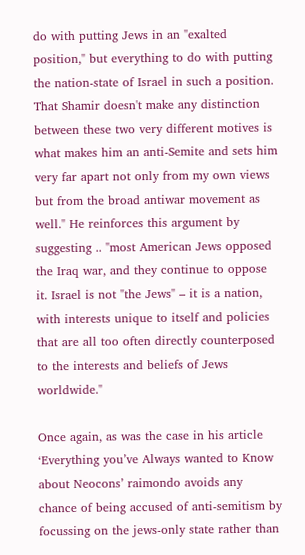do with putting Jews in an "exalted position," but everything to do with putting the nation-state of Israel in such a position. That Shamir doesn't make any distinction between these two very different motives is what makes him an anti-Semite and sets him very far apart not only from my own views but from the broad antiwar movement as well." He reinforces this argument by suggesting .. "most American Jews opposed the Iraq war, and they continue to oppose it. Israel is not "the Jews" – it is a nation, with interests unique to itself and policies that are all too often directly counterposed to the interests and beliefs of Jews worldwide."

Once again, as was the case in his article ‘Everything you’ve Always wanted to Know about Neocons’ raimondo avoids any chance of being accused of anti-semitism by focussing on the jews-only state rather than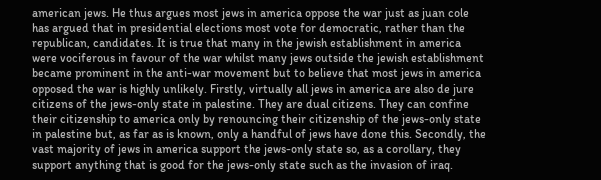american jews. He thus argues most jews in america oppose the war just as juan cole has argued that in presidential elections most vote for democratic, rather than the republican, candidates. It is true that many in the jewish establishment in america were vociferous in favour of the war whilst many jews outside the jewish establishment became prominent in the anti-war movement but to believe that most jews in america opposed the war is highly unlikely. Firstly, virtually all jews in america are also de jure citizens of the jews-only state in palestine. They are dual citizens. They can confine their citizenship to america only by renouncing their citizenship of the jews-only state in palestine but, as far as is known, only a handful of jews have done this. Secondly, the vast majority of jews in america support the jews-only state so, as a corollary, they support anything that is good for the jews-only state such as the invasion of iraq.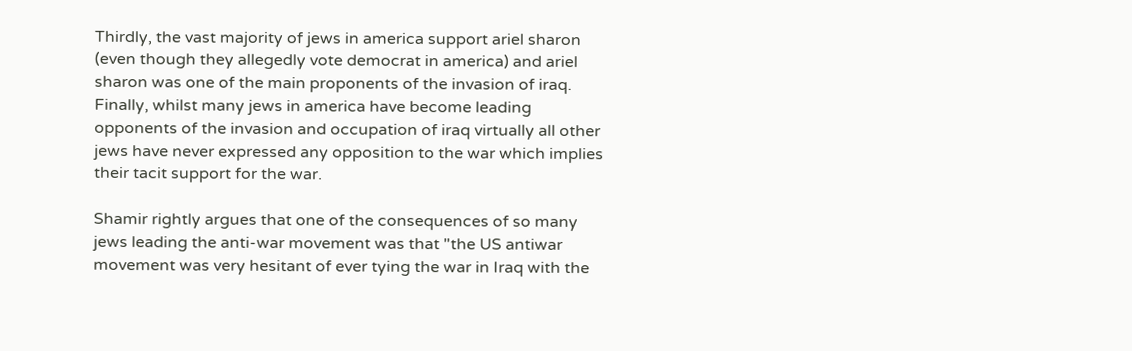Thirdly, the vast majority of jews in america support ariel sharon (even though they allegedly vote democrat in america) and ariel sharon was one of the main proponents of the invasion of iraq. Finally, whilst many jews in america have become leading opponents of the invasion and occupation of iraq virtually all other jews have never expressed any opposition to the war which implies their tacit support for the war.

Shamir rightly argues that one of the consequences of so many jews leading the anti-war movement was that "the US antiwar movement was very hesitant of ever tying the war in Iraq with the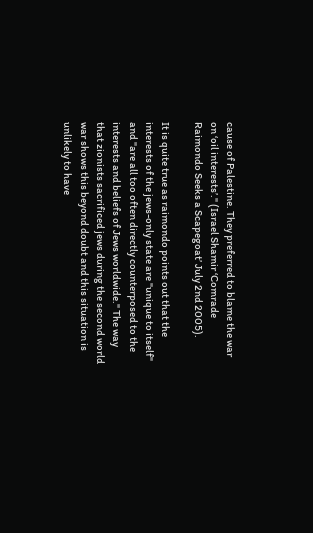cause of Palestine. They preferred to blame the war on ‘oil interests’." (Israel Shamir ‘Comrade Raimondo Seeks a Scapegoat’ July 2nd 2005).

It is quite true as raimondo points out that the interests of the jews-only state are "unique to itself" and "are all too often directly counterposed to the interests and beliefs of Jews worldwide." The way that zionists sacrificed jews during the second world war shows this beyond doubt and this situation is unlikely to have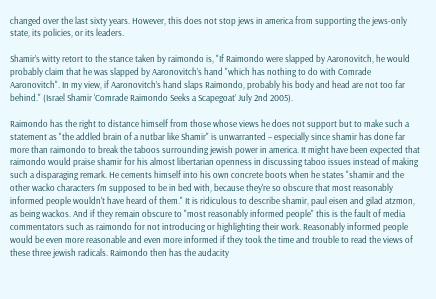changed over the last sixty years. However, this does not stop jews in america from supporting the jews-only state, its policies, or its leaders.

Shamir’s witty retort to the stance taken by raimondo is, "If Raimondo were slapped by Aaronovitch, he would probably claim that he was slapped by Aaronovitch’s hand "which has nothing to do with Comrade Aaronovitch". In my view, if Aaronovitch’s hand slaps Raimondo, probably his body and head are not too far behind." (Israel Shamir ‘Comrade Raimondo Seeks a Scapegoat’ July 2nd 2005).

Raimondo has the right to distance himself from those whose views he does not support but to make such a statement as "the addled brain of a nutbar like Shamir" is unwarranted – especially since shamir has done far more than raimondo to break the taboos surrounding jewish power in america. It might have been expected that raimondo would praise shamir for his almost libertarian openness in discussing taboo issues instead of making such a disparaging remark. He cements himself into his own concrete boots when he states "shamir and the other wacko characters I'm supposed to be in bed with, because they're so obscure that most reasonably informed people wouldn't have heard of them." It is ridiculous to describe shamir, paul eisen and gilad atzmon, as being wackos. And if they remain obscure to "most reasonably informed people" this is the fault of media commentators such as raimondo for not introducing or highlighting their work. Reasonably informed people would be even more reasonable and even more informed if they took the time and trouble to read the views of these three jewish radicals. Raimondo then has the audacity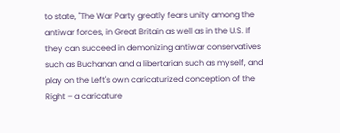to state, "The War Party greatly fears unity among the antiwar forces, in Great Britain as well as in the U.S. If they can succeed in demonizing antiwar conservatives such as Buchanan and a libertarian such as myself, and play on the Left's own caricaturized conception of the Right – a caricature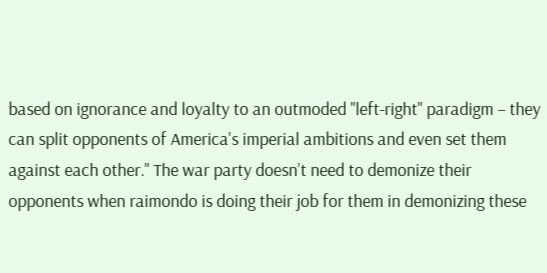based on ignorance and loyalty to an outmoded "left-right" paradigm – they can split opponents of America's imperial ambitions and even set them against each other." The war party doesn’t need to demonize their opponents when raimondo is doing their job for them in demonizing these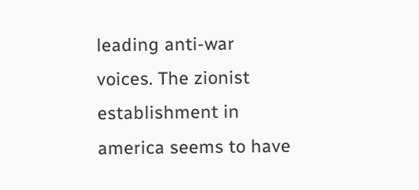leading anti-war voices. The zionist establishment in america seems to have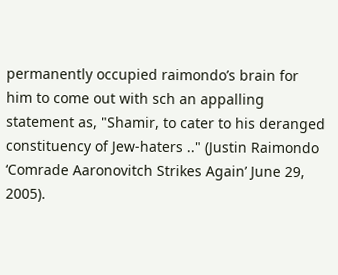permanently occupied raimondo’s brain for him to come out with sch an appalling statement as, "Shamir, to cater to his deranged constituency of Jew-haters .." (Justin Raimondo ‘Comrade Aaronovitch Strikes Again’ June 29, 2005).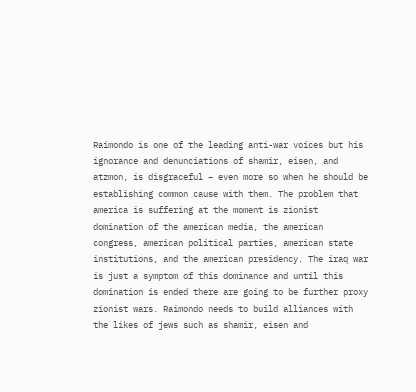Raimondo is one of the leading anti-war voices but his ignorance and denunciations of shamir, eisen, and atzmon, is disgraceful – even more so when he should be establishing common cause with them. The problem that america is suffering at the moment is zionist domination of the american media, the american congress, american political parties, american state institutions, and the american presidency. The iraq war is just a symptom of this dominance and until this domination is ended there are going to be further proxy zionist wars. Raimondo needs to build alliances with the likes of jews such as shamir, eisen and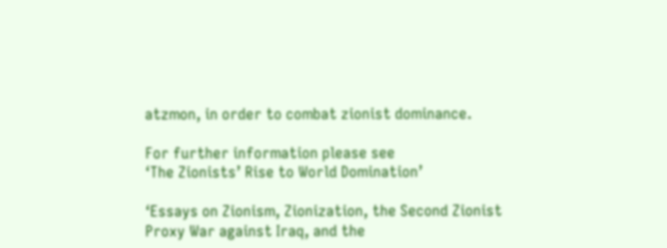atzmon, in order to combat zionist dominance.

For further information please see
‘The Zionists’ Rise to World Domination’

‘Essays on Zionism, Zionization, the Second Zionist Proxy War against Iraq, and the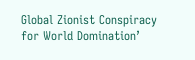Global Zionist Conspiracy for World Domination’